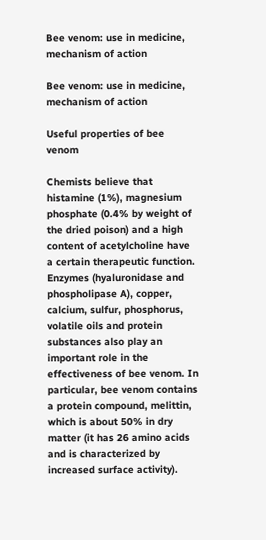Bee venom: use in medicine, mechanism of action

Bee venom: use in medicine, mechanism of action

Useful properties of bee venom

Chemists believe that histamine (1%), magnesium phosphate (0.4% by weight of the dried poison) and a high content of acetylcholine have a certain therapeutic function. Enzymes (hyaluronidase and phospholipase A), copper, calcium, sulfur, phosphorus, volatile oils and protein substances also play an important role in the effectiveness of bee venom. In particular, bee venom contains a protein compound, melittin, which is about 50% in dry matter (it has 26 amino acids and is characterized by increased surface activity).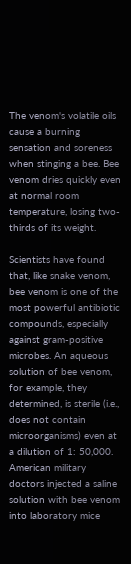The venom's volatile oils cause a burning sensation and soreness when stinging a bee. Bee venom dries quickly even at normal room temperature, losing two-thirds of its weight.

Scientists have found that, like snake venom, bee venom is one of the most powerful antibiotic compounds, especially against gram-positive microbes. An aqueous solution of bee venom, for example, they determined, is sterile (i.e., does not contain microorganisms) even at a dilution of 1: 50,000. American military doctors injected a saline solution with bee venom into laboratory mice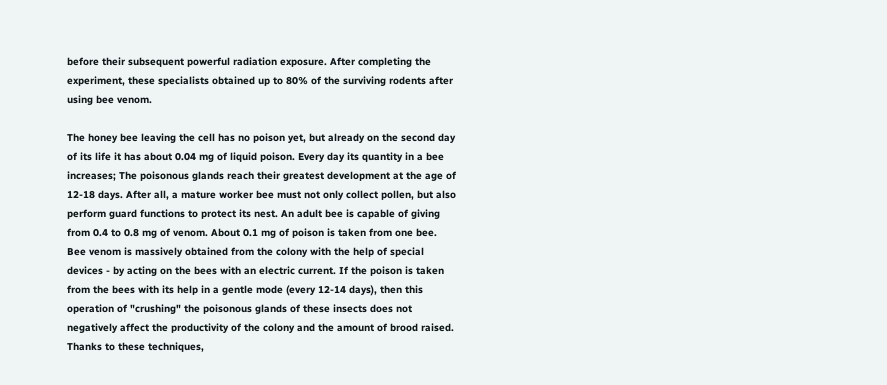before their subsequent powerful radiation exposure. After completing the experiment, these specialists obtained up to 80% of the surviving rodents after using bee venom.

The honey bee leaving the cell has no poison yet, but already on the second day of its life it has about 0.04 mg of liquid poison. Every day its quantity in a bee increases; The poisonous glands reach their greatest development at the age of 12-18 days. After all, a mature worker bee must not only collect pollen, but also perform guard functions to protect its nest. An adult bee is capable of giving from 0.4 to 0.8 mg of venom. About 0.1 mg of poison is taken from one bee. Bee venom is massively obtained from the colony with the help of special devices - by acting on the bees with an electric current. If the poison is taken from the bees with its help in a gentle mode (every 12-14 days), then this operation of "crushing" the poisonous glands of these insects does not negatively affect the productivity of the colony and the amount of brood raised. Thanks to these techniques,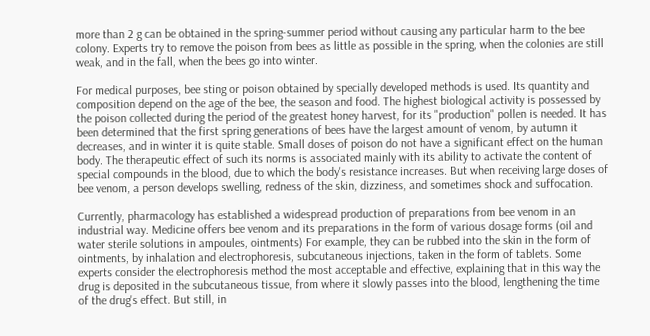more than 2 g can be obtained in the spring-summer period without causing any particular harm to the bee colony. Experts try to remove the poison from bees as little as possible in the spring, when the colonies are still weak, and in the fall, when the bees go into winter.

For medical purposes, bee sting or poison obtained by specially developed methods is used. Its quantity and composition depend on the age of the bee, the season and food. The highest biological activity is possessed by the poison collected during the period of the greatest honey harvest, for its "production" pollen is needed. It has been determined that the first spring generations of bees have the largest amount of venom, by autumn it decreases, and in winter it is quite stable. Small doses of poison do not have a significant effect on the human body. The therapeutic effect of such its norms is associated mainly with its ability to activate the content of special compounds in the blood, due to which the body's resistance increases. But when receiving large doses of bee venom, a person develops swelling, redness of the skin, dizziness, and sometimes shock and suffocation.

Currently, pharmacology has established a widespread production of preparations from bee venom in an industrial way. Medicine offers bee venom and its preparations in the form of various dosage forms (oil and water sterile solutions in ampoules, ointments) For example, they can be rubbed into the skin in the form of ointments, by inhalation and electrophoresis, subcutaneous injections, taken in the form of tablets. Some experts consider the electrophoresis method the most acceptable and effective, explaining that in this way the drug is deposited in the subcutaneous tissue, from where it slowly passes into the blood, lengthening the time of the drug's effect. But still, in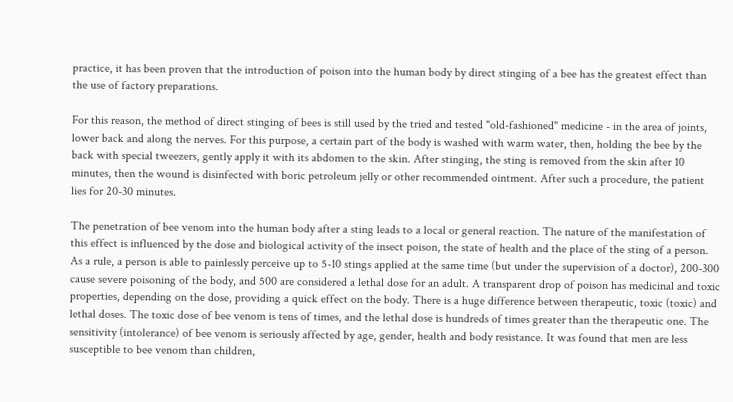practice, it has been proven that the introduction of poison into the human body by direct stinging of a bee has the greatest effect than the use of factory preparations.

For this reason, the method of direct stinging of bees is still used by the tried and tested "old-fashioned" medicine - in the area of joints, lower back and along the nerves. For this purpose, a certain part of the body is washed with warm water, then, holding the bee by the back with special tweezers, gently apply it with its abdomen to the skin. After stinging, the sting is removed from the skin after 10 minutes, then the wound is disinfected with boric petroleum jelly or other recommended ointment. After such a procedure, the patient lies for 20-30 minutes.

The penetration of bee venom into the human body after a sting leads to a local or general reaction. The nature of the manifestation of this effect is influenced by the dose and biological activity of the insect poison, the state of health and the place of the sting of a person. As a rule, a person is able to painlessly perceive up to 5-10 stings applied at the same time (but under the supervision of a doctor), 200-300 cause severe poisoning of the body, and 500 are considered a lethal dose for an adult. A transparent drop of poison has medicinal and toxic properties, depending on the dose, providing a quick effect on the body. There is a huge difference between therapeutic, toxic (toxic) and lethal doses. The toxic dose of bee venom is tens of times, and the lethal dose is hundreds of times greater than the therapeutic one. The sensitivity (intolerance) of bee venom is seriously affected by age, gender, health and body resistance. It was found that men are less susceptible to bee venom than children,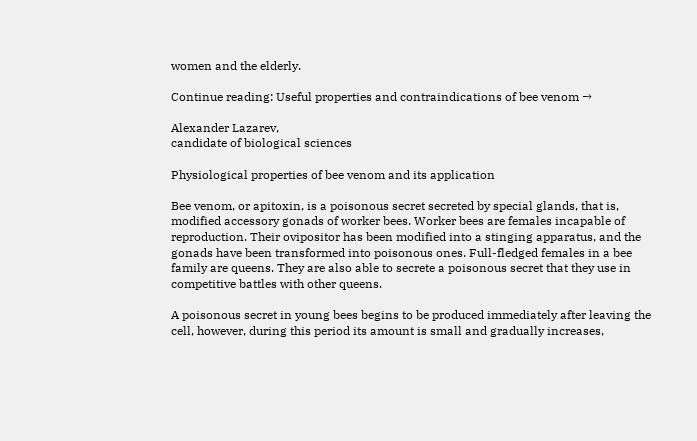women and the elderly.

Continue reading: Useful properties and contraindications of bee venom →

Alexander Lazarev,
candidate of biological sciences

Physiological properties of bee venom and its application

Bee venom, or apitoxin, is a poisonous secret secreted by special glands, that is, modified accessory gonads of worker bees. Worker bees are females incapable of reproduction. Their ovipositor has been modified into a stinging apparatus, and the gonads have been transformed into poisonous ones. Full-fledged females in a bee family are queens. They are also able to secrete a poisonous secret that they use in competitive battles with other queens.

A poisonous secret in young bees begins to be produced immediately after leaving the cell, however, during this period its amount is small and gradually increases,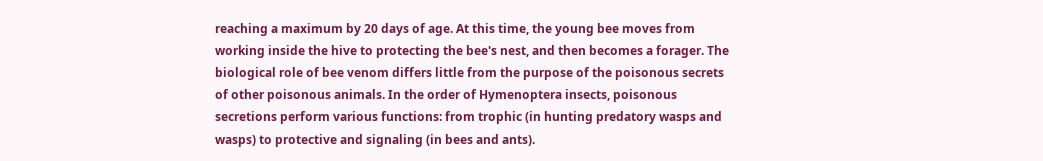reaching a maximum by 20 days of age. At this time, the young bee moves from working inside the hive to protecting the bee's nest, and then becomes a forager. The biological role of bee venom differs little from the purpose of the poisonous secrets of other poisonous animals. In the order of Hymenoptera insects, poisonous secretions perform various functions: from trophic (in hunting predatory wasps and wasps) to protective and signaling (in bees and ants).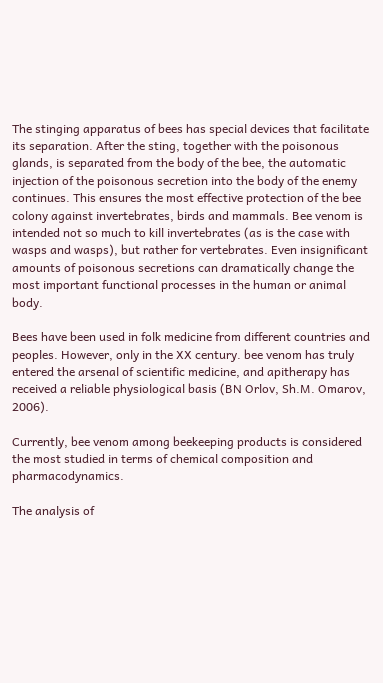The stinging apparatus of bees has special devices that facilitate its separation. After the sting, together with the poisonous glands, is separated from the body of the bee, the automatic injection of the poisonous secretion into the body of the enemy continues. This ensures the most effective protection of the bee colony against invertebrates, birds and mammals. Bee venom is intended not so much to kill invertebrates (as is the case with wasps and wasps), but rather for vertebrates. Even insignificant amounts of poisonous secretions can dramatically change the most important functional processes in the human or animal body.

Bees have been used in folk medicine from different countries and peoples. However, only in the XX century. bee venom has truly entered the arsenal of scientific medicine, and apitherapy has received a reliable physiological basis (BN Orlov, Sh.M. Omarov, 2006).

Currently, bee venom among beekeeping products is considered the most studied in terms of chemical composition and pharmacodynamics.

The analysis of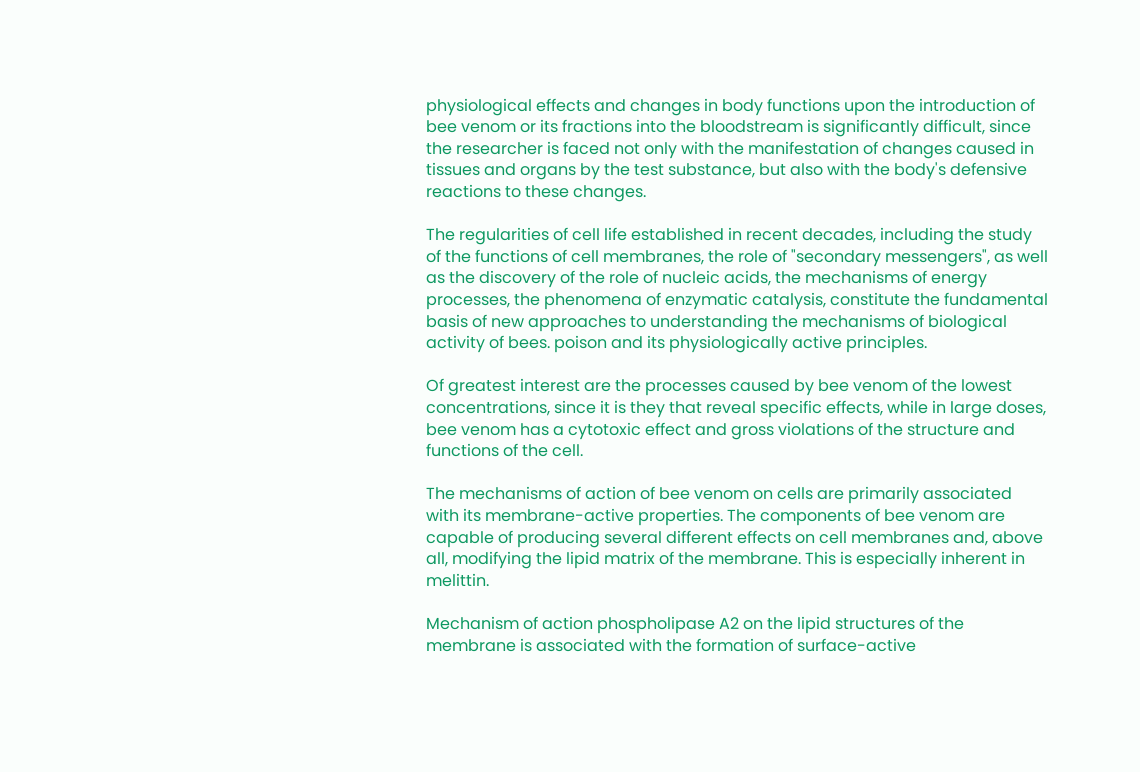physiological effects and changes in body functions upon the introduction of bee venom or its fractions into the bloodstream is significantly difficult, since the researcher is faced not only with the manifestation of changes caused in tissues and organs by the test substance, but also with the body's defensive reactions to these changes.

The regularities of cell life established in recent decades, including the study of the functions of cell membranes, the role of "secondary messengers", as well as the discovery of the role of nucleic acids, the mechanisms of energy processes, the phenomena of enzymatic catalysis, constitute the fundamental basis of new approaches to understanding the mechanisms of biological activity of bees. poison and its physiologically active principles.

Of greatest interest are the processes caused by bee venom of the lowest concentrations, since it is they that reveal specific effects, while in large doses, bee venom has a cytotoxic effect and gross violations of the structure and functions of the cell.

The mechanisms of action of bee venom on cells are primarily associated with its membrane-active properties. The components of bee venom are capable of producing several different effects on cell membranes and, above all, modifying the lipid matrix of the membrane. This is especially inherent in melittin.

Mechanism of action phospholipase A2 on the lipid structures of the membrane is associated with the formation of surface-active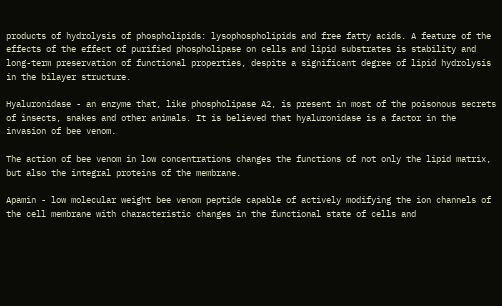products of hydrolysis of phospholipids: lysophospholipids and free fatty acids. A feature of the effects of the effect of purified phospholipase on cells and lipid substrates is stability and long-term preservation of functional properties, despite a significant degree of lipid hydrolysis in the bilayer structure.

Hyaluronidase - an enzyme that, like phospholipase A2, is present in most of the poisonous secrets of insects, snakes and other animals. It is believed that hyaluronidase is a factor in the invasion of bee venom.

The action of bee venom in low concentrations changes the functions of not only the lipid matrix, but also the integral proteins of the membrane.

Apamin - low molecular weight bee venom peptide capable of actively modifying the ion channels of the cell membrane with characteristic changes in the functional state of cells and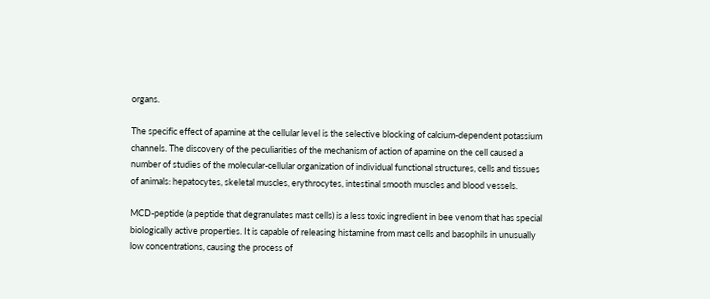organs.

The specific effect of apamine at the cellular level is the selective blocking of calcium-dependent potassium channels. The discovery of the peculiarities of the mechanism of action of apamine on the cell caused a number of studies of the molecular-cellular organization of individual functional structures, cells and tissues of animals: hepatocytes, skeletal muscles, erythrocytes, intestinal smooth muscles and blood vessels.

MCD-peptide (a peptide that degranulates mast cells) is a less toxic ingredient in bee venom that has special biologically active properties. It is capable of releasing histamine from mast cells and basophils in unusually low concentrations, causing the process of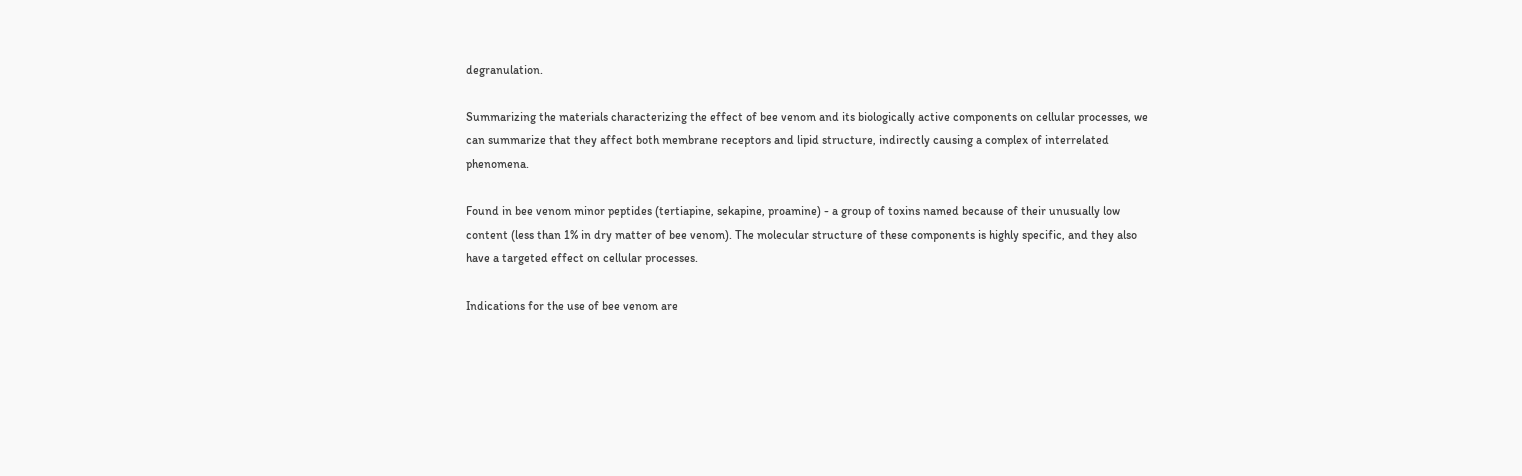degranulation.

Summarizing the materials characterizing the effect of bee venom and its biologically active components on cellular processes, we can summarize that they affect both membrane receptors and lipid structure, indirectly causing a complex of interrelated phenomena.

Found in bee venom minor peptides (tertiapine, sekapine, proamine) - a group of toxins named because of their unusually low content (less than 1% in dry matter of bee venom). The molecular structure of these components is highly specific, and they also have a targeted effect on cellular processes.

Indications for the use of bee venom are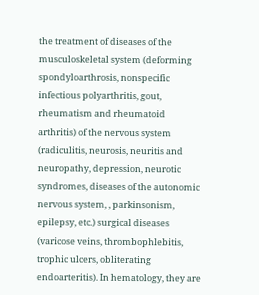the treatment of diseases of the musculoskeletal system (deforming spondyloarthrosis, nonspecific infectious polyarthritis, gout, rheumatism and rheumatoid arthritis) of the nervous system (radiculitis, neurosis, neuritis and neuropathy, depression, neurotic syndromes, diseases of the autonomic nervous system, , parkinsonism, epilepsy, etc.) surgical diseases (varicose veins, thrombophlebitis, trophic ulcers, obliterating endoarteritis). In hematology, they are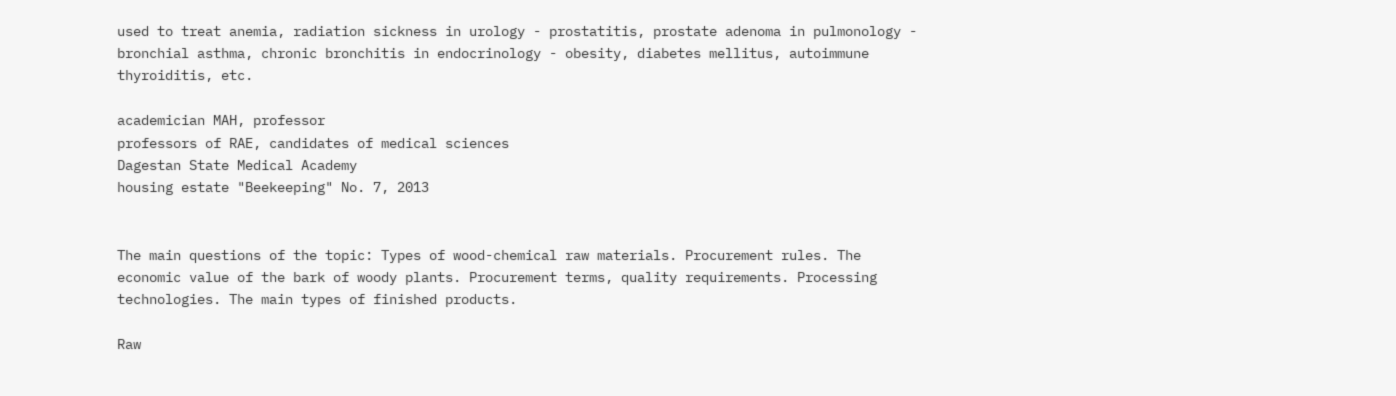used to treat anemia, radiation sickness in urology - prostatitis, prostate adenoma in pulmonology - bronchial asthma, chronic bronchitis in endocrinology - obesity, diabetes mellitus, autoimmune thyroiditis, etc.

academician MAH, professor
professors of RAE, candidates of medical sciences
Dagestan State Medical Academy
housing estate "Beekeeping" No. 7, 2013


The main questions of the topic: Types of wood-chemical raw materials. Procurement rules. The economic value of the bark of woody plants. Procurement terms, quality requirements. Processing technologies. The main types of finished products.

Raw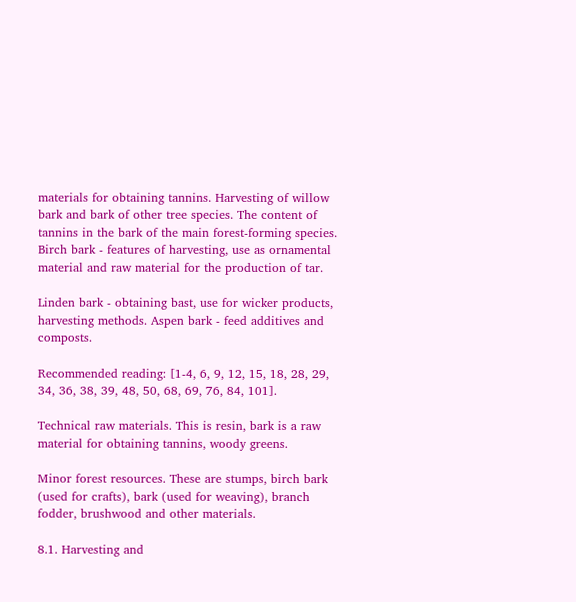materials for obtaining tannins. Harvesting of willow bark and bark of other tree species. The content of tannins in the bark of the main forest-forming species. Birch bark - features of harvesting, use as ornamental material and raw material for the production of tar.

Linden bark - obtaining bast, use for wicker products, harvesting methods. Aspen bark - feed additives and composts.

Recommended reading: [1-4, 6, 9, 12, 15, 18, 28, 29, 34, 36, 38, 39, 48, 50, 68, 69, 76, 84, 101].

Technical raw materials. This is resin, bark is a raw material for obtaining tannins, woody greens.

Minor forest resources. These are stumps, birch bark (used for crafts), bark (used for weaving), branch fodder, brushwood and other materials.

8.1. Harvesting and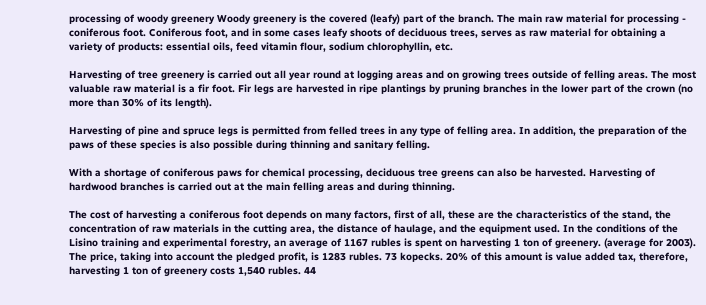processing of woody greenery Woody greenery is the covered (leafy) part of the branch. The main raw material for processing - coniferous foot. Coniferous foot, and in some cases leafy shoots of deciduous trees, serves as raw material for obtaining a variety of products: essential oils, feed vitamin flour, sodium chlorophyllin, etc.

Harvesting of tree greenery is carried out all year round at logging areas and on growing trees outside of felling areas. The most valuable raw material is a fir foot. Fir legs are harvested in ripe plantings by pruning branches in the lower part of the crown (no more than 30% of its length).

Harvesting of pine and spruce legs is permitted from felled trees in any type of felling area. In addition, the preparation of the paws of these species is also possible during thinning and sanitary felling.

With a shortage of coniferous paws for chemical processing, deciduous tree greens can also be harvested. Harvesting of hardwood branches is carried out at the main felling areas and during thinning.

The cost of harvesting a coniferous foot depends on many factors, first of all, these are the characteristics of the stand, the concentration of raw materials in the cutting area, the distance of haulage, and the equipment used. In the conditions of the Lisino training and experimental forestry, an average of 1167 rubles is spent on harvesting 1 ton of greenery. (average for 2003). The price, taking into account the pledged profit, is 1283 rubles. 73 kopecks. 20% of this amount is value added tax, therefore, harvesting 1 ton of greenery costs 1,540 rubles. 44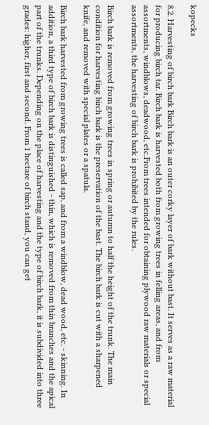kopecks

8.2. Harvesting of birch bark Birch bark is an outer corky layer of bark without bast. It serves as a raw material for producing birch tar. Birch bark is harvested both from growing trees in felling areas, and from assortments, windblows, deadwood, etc.From trees intended for obtaining plywood raw materials or special assortments, the harvesting of birch bark is prohibited by the rules.

Birch bark is removed from growing trees in spring or autumn to half the height of the trunk. The main condition for harvesting birch bark is the preservation of the bast. The birch bark is cut with a sharpened knife, and removed with special plates or a spatula.

Birch bark harvested from growing trees is called sap, and from a windblow, dead wood, etc. - skinning. In addition, a third type of birch bark is distinguished - thin, which is removed from thin branches and the apical part of the trunks. Depending on the place of harvesting and the type of birch bark, it is subdivided into three grades: higher, first and second. From 1 hectare of birch stand, you can get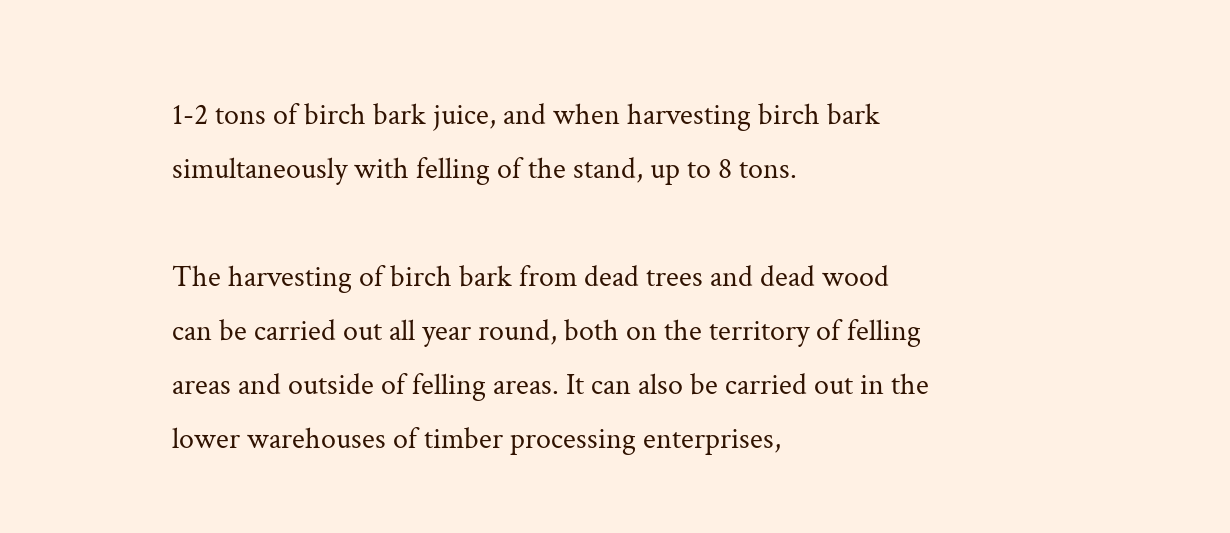1-2 tons of birch bark juice, and when harvesting birch bark simultaneously with felling of the stand, up to 8 tons.

The harvesting of birch bark from dead trees and dead wood can be carried out all year round, both on the territory of felling areas and outside of felling areas. It can also be carried out in the lower warehouses of timber processing enterprises,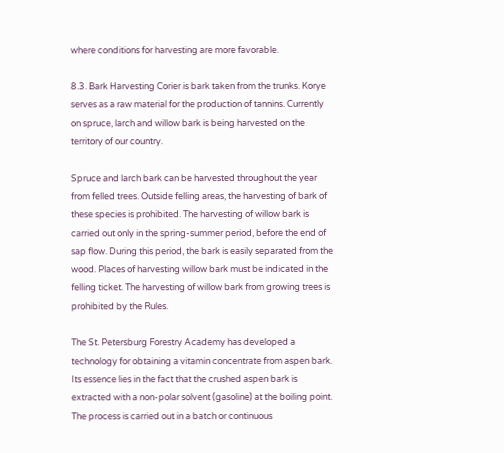where conditions for harvesting are more favorable.

8.3. Bark Harvesting Corier is bark taken from the trunks. Korye serves as a raw material for the production of tannins. Currently on spruce, larch and willow bark is being harvested on the territory of our country.

Spruce and larch bark can be harvested throughout the year from felled trees. Outside felling areas, the harvesting of bark of these species is prohibited. The harvesting of willow bark is carried out only in the spring-summer period, before the end of sap flow. During this period, the bark is easily separated from the wood. Places of harvesting willow bark must be indicated in the felling ticket. The harvesting of willow bark from growing trees is prohibited by the Rules.

The St. Petersburg Forestry Academy has developed a technology for obtaining a vitamin concentrate from aspen bark. Its essence lies in the fact that the crushed aspen bark is extracted with a non-polar solvent (gasoline) at the boiling point. The process is carried out in a batch or continuous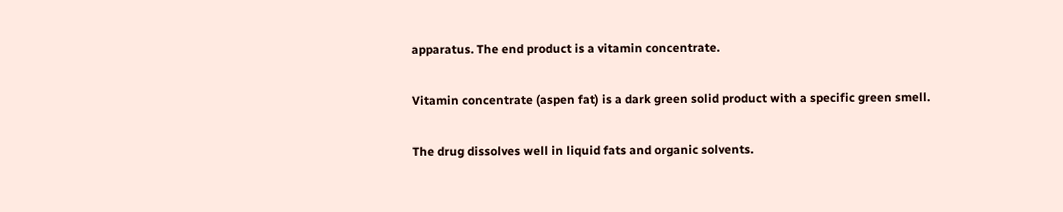apparatus. The end product is a vitamin concentrate.

Vitamin concentrate (aspen fat) is a dark green solid product with a specific green smell.

The drug dissolves well in liquid fats and organic solvents.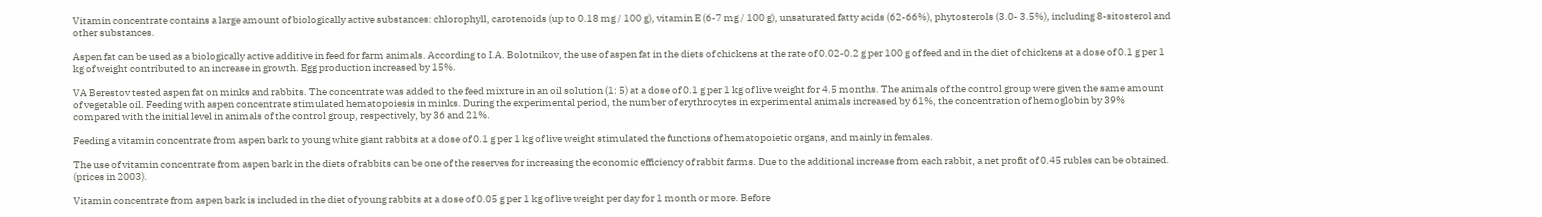Vitamin concentrate contains a large amount of biologically active substances: chlorophyll, carotenoids (up to 0.18 mg / 100 g), vitamin E (6-7 mg / 100 g), unsaturated fatty acids (62-66%), phytosterols (3.0- 3.5%), including 8-sitosterol and other substances.

Aspen fat can be used as a biologically active additive in feed for farm animals. According to I.A. Bolotnikov, the use of aspen fat in the diets of chickens at the rate of 0.02-0.2 g per 100 g of feed and in the diet of chickens at a dose of 0.1 g per 1 kg of weight contributed to an increase in growth. Egg production increased by 15%.

VA Berestov tested aspen fat on minks and rabbits. The concentrate was added to the feed mixture in an oil solution (1: 5) at a dose of 0.1 g per 1 kg of live weight for 4.5 months. The animals of the control group were given the same amount of vegetable oil. Feeding with aspen concentrate stimulated hematopoiesis in minks. During the experimental period, the number of erythrocytes in experimental animals increased by 61%, the concentration of hemoglobin by 39% compared with the initial level in animals of the control group, respectively, by 36 and 21%.

Feeding a vitamin concentrate from aspen bark to young white giant rabbits at a dose of 0.1 g per 1 kg of live weight stimulated the functions of hematopoietic organs, and mainly in females.

The use of vitamin concentrate from aspen bark in the diets of rabbits can be one of the reserves for increasing the economic efficiency of rabbit farms. Due to the additional increase from each rabbit, a net profit of 0.45 rubles can be obtained. (prices in 2003).

Vitamin concentrate from aspen bark is included in the diet of young rabbits at a dose of 0.05 g per 1 kg of live weight per day for 1 month or more. Before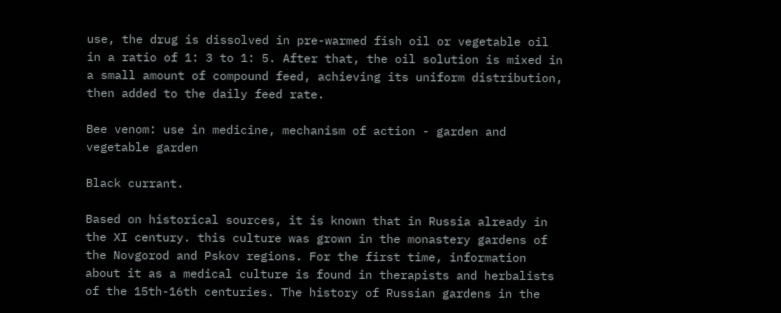use, the drug is dissolved in pre-warmed fish oil or vegetable oil in a ratio of 1: 3 to 1: 5. After that, the oil solution is mixed in a small amount of compound feed, achieving its uniform distribution, then added to the daily feed rate.

Bee venom: use in medicine, mechanism of action - garden and vegetable garden

Black currant.

Based on historical sources, it is known that in Russia already in the XI century. this culture was grown in the monastery gardens of the Novgorod and Pskov regions. For the first time, information about it as a medical culture is found in therapists and herbalists of the 15th-16th centuries. The history of Russian gardens in the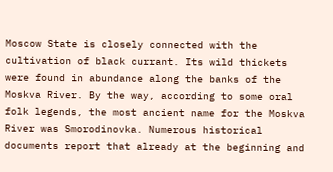Moscow State is closely connected with the cultivation of black currant. Its wild thickets were found in abundance along the banks of the Moskva River. By the way, according to some oral folk legends, the most ancient name for the Moskva River was Smorodinovka. Numerous historical documents report that already at the beginning and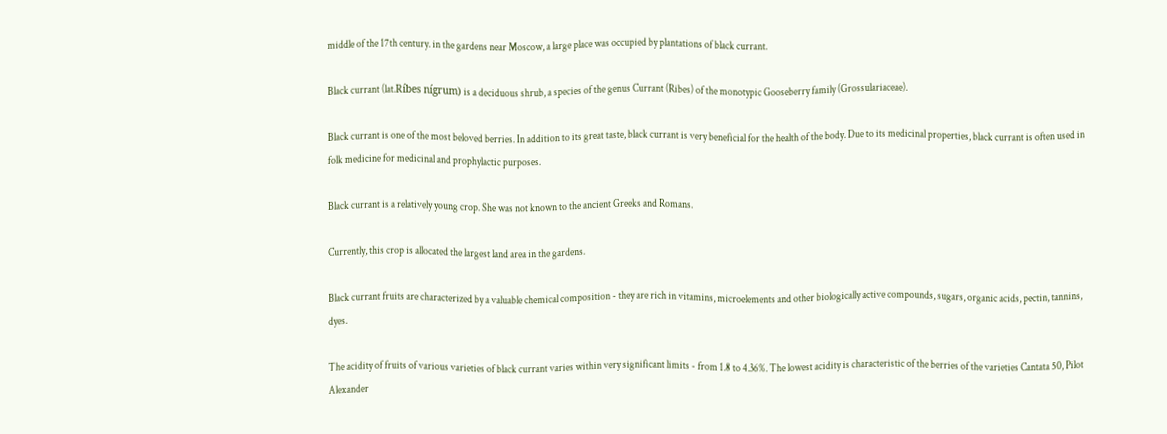middle of the 17th century. in the gardens near Moscow, a large place was occupied by plantations of black currant.

Black currant (lat.Ríbes nígrum) is a deciduous shrub, a species of the genus Currant (Ribes) of the monotypic Gooseberry family (Grossulariaceae).

Black currant is one of the most beloved berries. In addition to its great taste, black currant is very beneficial for the health of the body. Due to its medicinal properties, black currant is often used in folk medicine for medicinal and prophylactic purposes.

Black currant is a relatively young crop. She was not known to the ancient Greeks and Romans.

Currently, this crop is allocated the largest land area in the gardens.

Black currant fruits are characterized by a valuable chemical composition - they are rich in vitamins, microelements and other biologically active compounds, sugars, organic acids, pectin, tannins, dyes.

The acidity of fruits of various varieties of black currant varies within very significant limits - from 1.8 to 4.36%. The lowest acidity is characteristic of the berries of the varieties Cantata 50, Pilot Alexander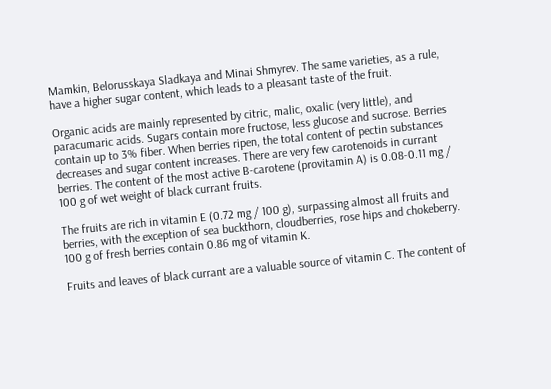Mamkin, Belorusskaya Sladkaya and Minai Shmyrev. The same varieties, as a rule, have a higher sugar content, which leads to a pleasant taste of the fruit.

Organic acids are mainly represented by citric, malic, oxalic (very little), and paracumaric acids. Sugars contain more fructose, less glucose and sucrose. Berries contain up to 3% fiber. When berries ripen, the total content of pectin substances decreases and sugar content increases. There are very few carotenoids in currant berries. The content of the most active B-carotene (provitamin A) is 0.08-0.11 mg / 100 g of wet weight of black currant fruits.

The fruits are rich in vitamin E (0.72 mg / 100 g), surpassing almost all fruits and berries, with the exception of sea buckthorn, cloudberries, rose hips and chokeberry. 100 g of fresh berries contain 0.86 mg of vitamin K.

Fruits and leaves of black currant are a valuable source of vitamin C. The content of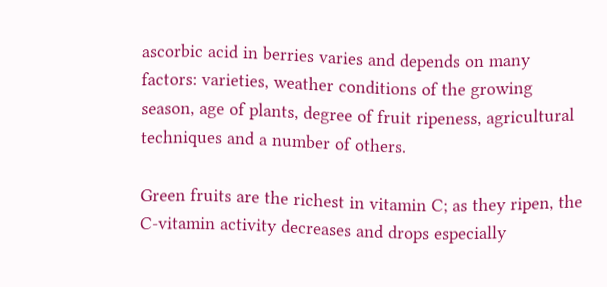ascorbic acid in berries varies and depends on many factors: varieties, weather conditions of the growing season, age of plants, degree of fruit ripeness, agricultural techniques and a number of others.

Green fruits are the richest in vitamin C; as they ripen, the C-vitamin activity decreases and drops especially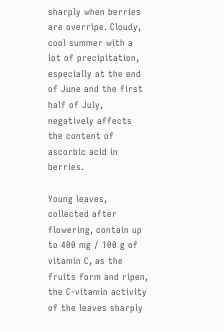sharply when berries are overripe. Cloudy, cool summer with a lot of precipitation, especially at the end of June and the first half of July, negatively affects the content of ascorbic acid in berries.

Young leaves, collected after flowering, contain up to 400 mg / 100 g of vitamin C, as the fruits form and ripen, the C-vitamin activity of the leaves sharply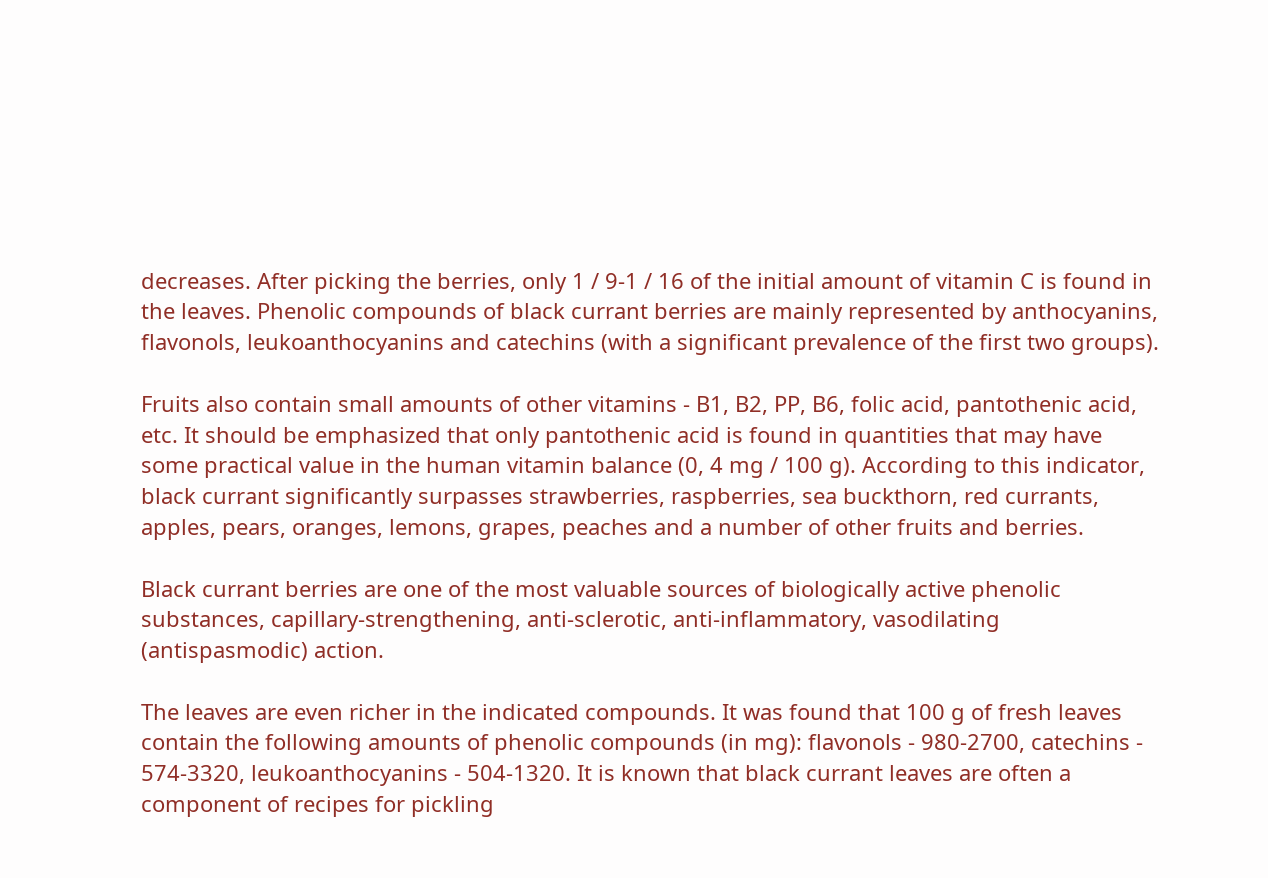decreases. After picking the berries, only 1 / 9-1 / 16 of the initial amount of vitamin C is found in the leaves. Phenolic compounds of black currant berries are mainly represented by anthocyanins, flavonols, leukoanthocyanins and catechins (with a significant prevalence of the first two groups).

Fruits also contain small amounts of other vitamins - B1, B2, PP, B6, folic acid, pantothenic acid, etc. It should be emphasized that only pantothenic acid is found in quantities that may have some practical value in the human vitamin balance (0, 4 mg / 100 g). According to this indicator, black currant significantly surpasses strawberries, raspberries, sea buckthorn, red currants, apples, pears, oranges, lemons, grapes, peaches and a number of other fruits and berries.

Black currant berries are one of the most valuable sources of biologically active phenolic substances, capillary-strengthening, anti-sclerotic, anti-inflammatory, vasodilating (antispasmodic) action.

The leaves are even richer in the indicated compounds. It was found that 100 g of fresh leaves contain the following amounts of phenolic compounds (in mg): flavonols - 980-2700, catechins - 574-3320, leukoanthocyanins - 504-1320. It is known that black currant leaves are often a component of recipes for pickling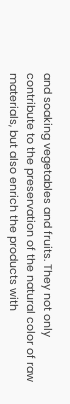and soaking vegetables and fruits. They not only contribute to the preservation of the natural color of raw materials, but also enrich the products with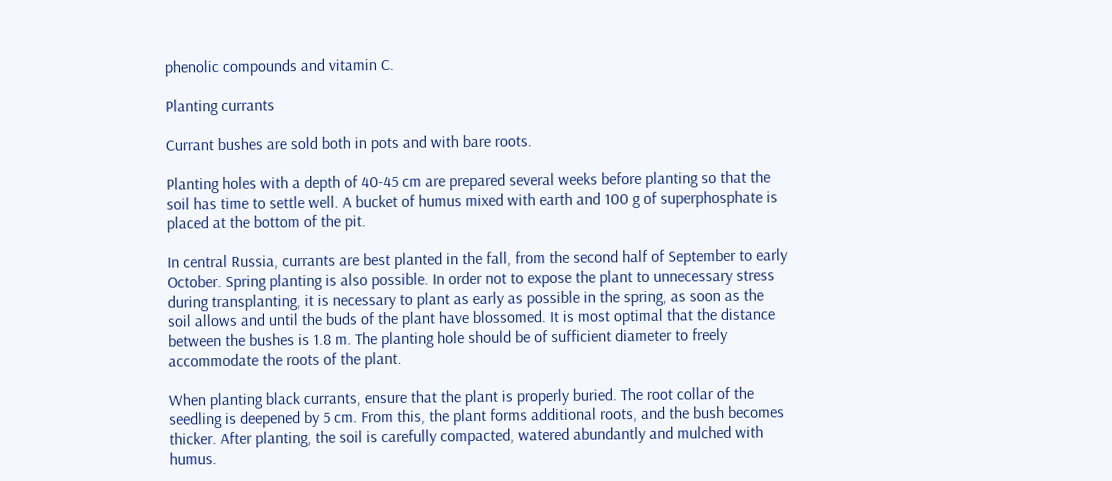phenolic compounds and vitamin C.

Planting currants

Currant bushes are sold both in pots and with bare roots.

Planting holes with a depth of 40-45 cm are prepared several weeks before planting so that the soil has time to settle well. A bucket of humus mixed with earth and 100 g of superphosphate is placed at the bottom of the pit.

In central Russia, currants are best planted in the fall, from the second half of September to early October. Spring planting is also possible. In order not to expose the plant to unnecessary stress during transplanting, it is necessary to plant as early as possible in the spring, as soon as the soil allows and until the buds of the plant have blossomed. It is most optimal that the distance between the bushes is 1.8 m. The planting hole should be of sufficient diameter to freely accommodate the roots of the plant.

When planting black currants, ensure that the plant is properly buried. The root collar of the seedling is deepened by 5 cm. From this, the plant forms additional roots, and the bush becomes thicker. After planting, the soil is carefully compacted, watered abundantly and mulched with humus.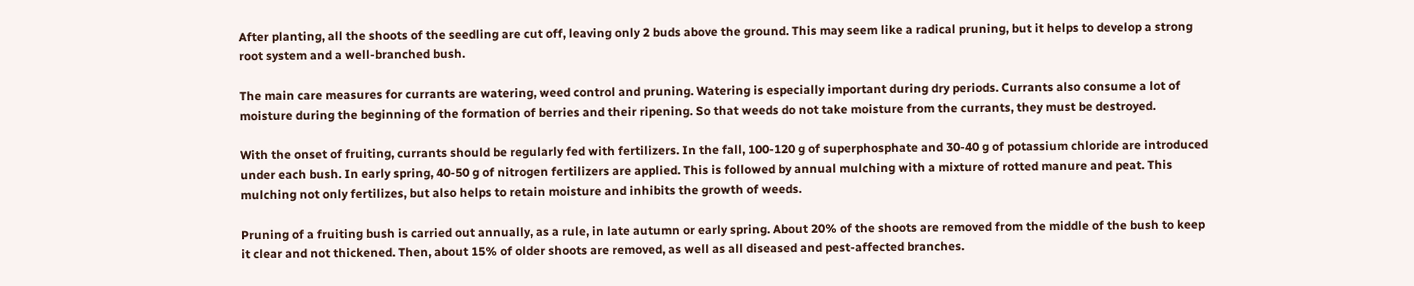After planting, all the shoots of the seedling are cut off, leaving only 2 buds above the ground. This may seem like a radical pruning, but it helps to develop a strong root system and a well-branched bush.

The main care measures for currants are watering, weed control and pruning. Watering is especially important during dry periods. Currants also consume a lot of moisture during the beginning of the formation of berries and their ripening. So that weeds do not take moisture from the currants, they must be destroyed.

With the onset of fruiting, currants should be regularly fed with fertilizers. In the fall, 100-120 g of superphosphate and 30-40 g of potassium chloride are introduced under each bush. In early spring, 40-50 g of nitrogen fertilizers are applied. This is followed by annual mulching with a mixture of rotted manure and peat. This mulching not only fertilizes, but also helps to retain moisture and inhibits the growth of weeds.

Pruning of a fruiting bush is carried out annually, as a rule, in late autumn or early spring. About 20% of the shoots are removed from the middle of the bush to keep it clear and not thickened. Then, about 15% of older shoots are removed, as well as all diseased and pest-affected branches.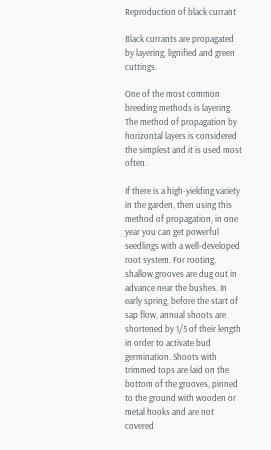Reproduction of black currant

Black currants are propagated by layering, lignified and green cuttings.

One of the most common breeding methods is layering. The method of propagation by horizontal layers is considered the simplest and it is used most often.

If there is a high-yielding variety in the garden, then using this method of propagation, in one year you can get powerful seedlings with a well-developed root system. For rooting, shallow grooves are dug out in advance near the bushes. In early spring, before the start of sap flow, annual shoots are shortened by 1/5 of their length in order to activate bud germination. Shoots with trimmed tops are laid on the bottom of the grooves, pinned to the ground with wooden or metal hooks and are not covered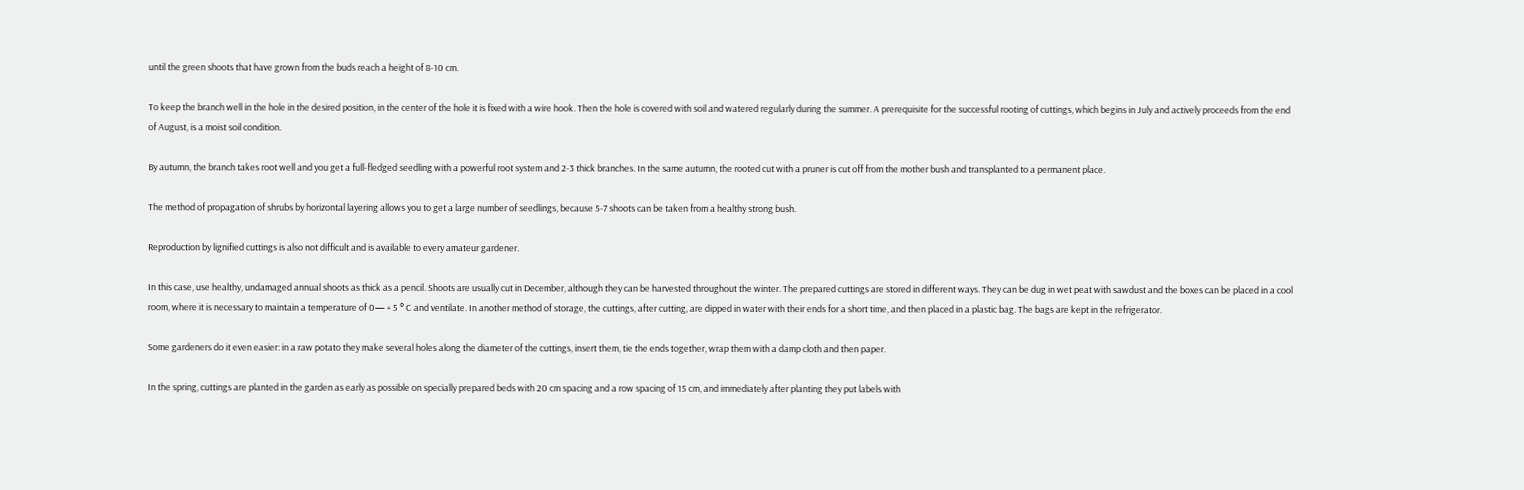until the green shoots that have grown from the buds reach a height of 8-10 cm.

To keep the branch well in the hole in the desired position, in the center of the hole it is fixed with a wire hook. Then the hole is covered with soil and watered regularly during the summer. A prerequisite for the successful rooting of cuttings, which begins in July and actively proceeds from the end of August, is a moist soil condition.

By autumn, the branch takes root well and you get a full-fledged seedling with a powerful root system and 2-3 thick branches. In the same autumn, the rooted cut with a pruner is cut off from the mother bush and transplanted to a permanent place.

The method of propagation of shrubs by horizontal layering allows you to get a large number of seedlings, because 5-7 shoots can be taken from a healthy strong bush.

Reproduction by lignified cuttings is also not difficult and is available to every amateur gardener.

In this case, use healthy, undamaged annual shoots as thick as a pencil. Shoots are usually cut in December, although they can be harvested throughout the winter. The prepared cuttings are stored in different ways. They can be dug in wet peat with sawdust and the boxes can be placed in a cool room, where it is necessary to maintain a temperature of 0— + 5 ° C and ventilate. In another method of storage, the cuttings, after cutting, are dipped in water with their ends for a short time, and then placed in a plastic bag. The bags are kept in the refrigerator.

Some gardeners do it even easier: in a raw potato they make several holes along the diameter of the cuttings, insert them, tie the ends together, wrap them with a damp cloth and then paper.

In the spring, cuttings are planted in the garden as early as possible on specially prepared beds with 20 cm spacing and a row spacing of 15 cm, and immediately after planting they put labels with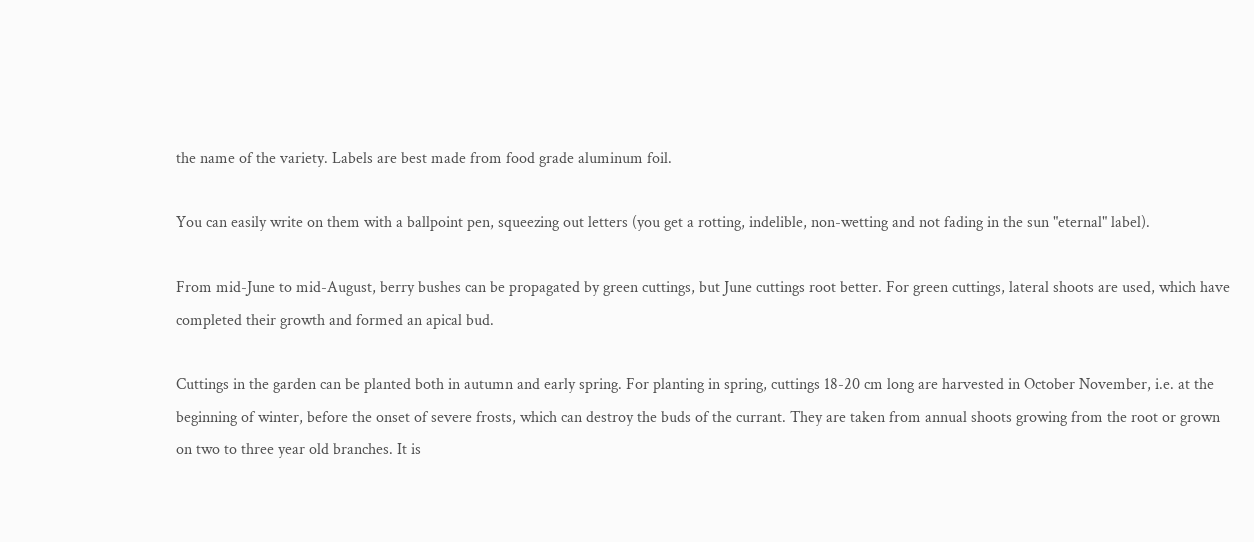the name of the variety. Labels are best made from food grade aluminum foil.

You can easily write on them with a ballpoint pen, squeezing out letters (you get a rotting, indelible, non-wetting and not fading in the sun "eternal" label).

From mid-June to mid-August, berry bushes can be propagated by green cuttings, but June cuttings root better. For green cuttings, lateral shoots are used, which have completed their growth and formed an apical bud.

Cuttings in the garden can be planted both in autumn and early spring. For planting in spring, cuttings 18-20 cm long are harvested in October November, i.e. at the beginning of winter, before the onset of severe frosts, which can destroy the buds of the currant. They are taken from annual shoots growing from the root or grown on two to three year old branches. It is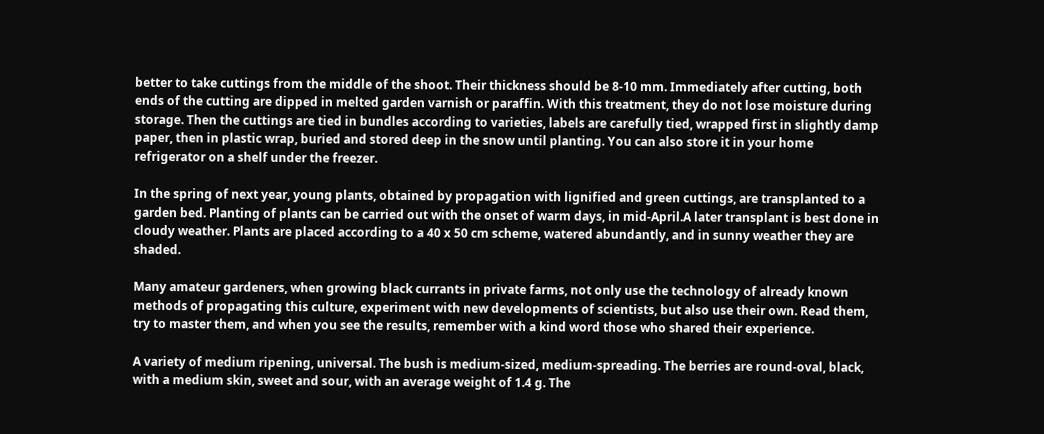better to take cuttings from the middle of the shoot. Their thickness should be 8-10 mm. Immediately after cutting, both ends of the cutting are dipped in melted garden varnish or paraffin. With this treatment, they do not lose moisture during storage. Then the cuttings are tied in bundles according to varieties, labels are carefully tied, wrapped first in slightly damp paper, then in plastic wrap, buried and stored deep in the snow until planting. You can also store it in your home refrigerator on a shelf under the freezer.

In the spring of next year, young plants, obtained by propagation with lignified and green cuttings, are transplanted to a garden bed. Planting of plants can be carried out with the onset of warm days, in mid-April.A later transplant is best done in cloudy weather. Plants are placed according to a 40 x 50 cm scheme, watered abundantly, and in sunny weather they are shaded.

Many amateur gardeners, when growing black currants in private farms, not only use the technology of already known methods of propagating this culture, experiment with new developments of scientists, but also use their own. Read them, try to master them, and when you see the results, remember with a kind word those who shared their experience.

A variety of medium ripening, universal. The bush is medium-sized, medium-spreading. The berries are round-oval, black, with a medium skin, sweet and sour, with an average weight of 1.4 g. The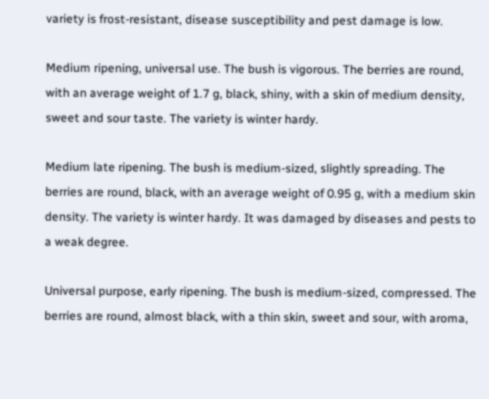variety is frost-resistant, disease susceptibility and pest damage is low.

Medium ripening, universal use. The bush is vigorous. The berries are round, with an average weight of 1.7 g, black, shiny, with a skin of medium density, sweet and sour taste. The variety is winter hardy.

Medium late ripening. The bush is medium-sized, slightly spreading. The berries are round, black, with an average weight of 0.95 g, with a medium skin density. The variety is winter hardy. It was damaged by diseases and pests to a weak degree.

Universal purpose, early ripening. The bush is medium-sized, compressed. The berries are round, almost black, with a thin skin, sweet and sour, with aroma,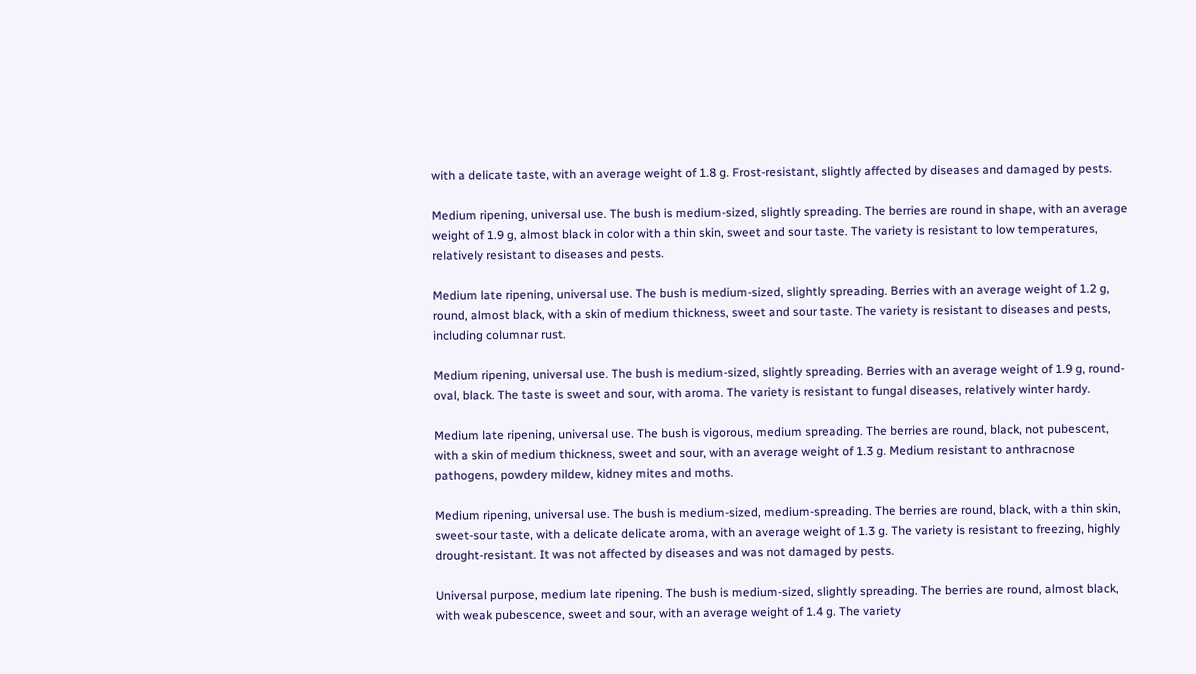with a delicate taste, with an average weight of 1.8 g. Frost-resistant, slightly affected by diseases and damaged by pests.

Medium ripening, universal use. The bush is medium-sized, slightly spreading. The berries are round in shape, with an average weight of 1.9 g, almost black in color with a thin skin, sweet and sour taste. The variety is resistant to low temperatures, relatively resistant to diseases and pests.

Medium late ripening, universal use. The bush is medium-sized, slightly spreading. Berries with an average weight of 1.2 g, round, almost black, with a skin of medium thickness, sweet and sour taste. The variety is resistant to diseases and pests, including columnar rust.

Medium ripening, universal use. The bush is medium-sized, slightly spreading. Berries with an average weight of 1.9 g, round-oval, black. The taste is sweet and sour, with aroma. The variety is resistant to fungal diseases, relatively winter hardy.

Medium late ripening, universal use. The bush is vigorous, medium spreading. The berries are round, black, not pubescent, with a skin of medium thickness, sweet and sour, with an average weight of 1.3 g. Medium resistant to anthracnose pathogens, powdery mildew, kidney mites and moths.

Medium ripening, universal use. The bush is medium-sized, medium-spreading. The berries are round, black, with a thin skin, sweet-sour taste, with a delicate delicate aroma, with an average weight of 1.3 g. The variety is resistant to freezing, highly drought-resistant. It was not affected by diseases and was not damaged by pests.

Universal purpose, medium late ripening. The bush is medium-sized, slightly spreading. The berries are round, almost black, with weak pubescence, sweet and sour, with an average weight of 1.4 g. The variety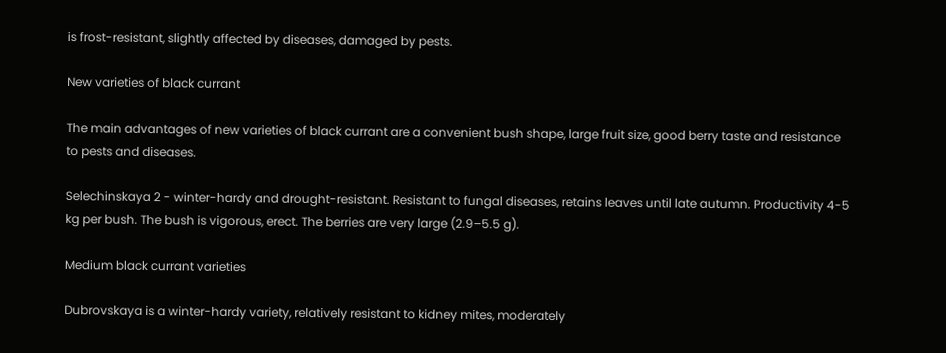is frost-resistant, slightly affected by diseases, damaged by pests.

New varieties of black currant

The main advantages of new varieties of black currant are a convenient bush shape, large fruit size, good berry taste and resistance to pests and diseases.

Selechinskaya 2 - winter-hardy and drought-resistant. Resistant to fungal diseases, retains leaves until late autumn. Productivity 4-5 kg per bush. The bush is vigorous, erect. The berries are very large (2.9–5.5 g).

Medium black currant varieties

Dubrovskaya is a winter-hardy variety, relatively resistant to kidney mites, moderately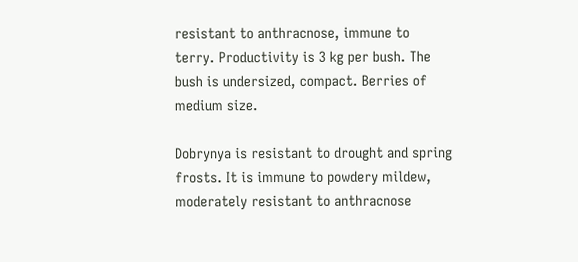resistant to anthracnose, immune to terry. Productivity is 3 kg per bush. The bush is undersized, compact. Berries of medium size.

Dobrynya is resistant to drought and spring frosts. It is immune to powdery mildew, moderately resistant to anthracnose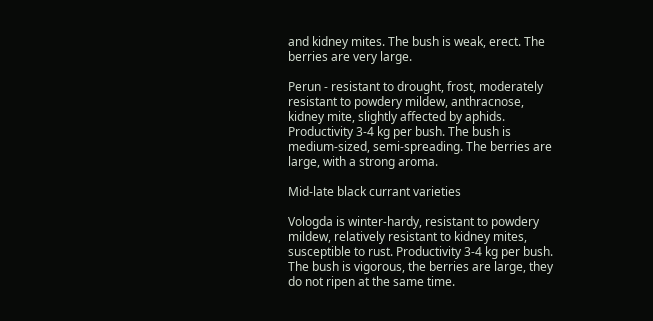and kidney mites. The bush is weak, erect. The berries are very large.

Perun - resistant to drought, frost, moderately resistant to powdery mildew, anthracnose, kidney mite, slightly affected by aphids. Productivity 3-4 kg per bush. The bush is medium-sized, semi-spreading. The berries are large, with a strong aroma.

Mid-late black currant varieties

Vologda is winter-hardy, resistant to powdery mildew, relatively resistant to kidney mites, susceptible to rust. Productivity 3-4 kg per bush. The bush is vigorous, the berries are large, they do not ripen at the same time.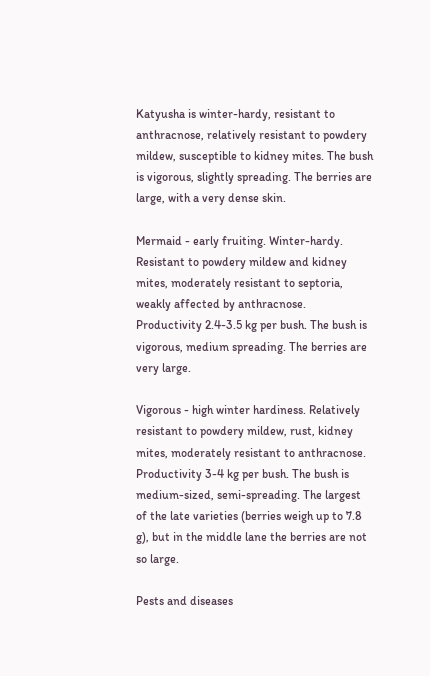Katyusha is winter-hardy, resistant to anthracnose, relatively resistant to powdery mildew, susceptible to kidney mites. The bush is vigorous, slightly spreading. The berries are large, with a very dense skin.

Mermaid - early fruiting. Winter-hardy. Resistant to powdery mildew and kidney mites, moderately resistant to septoria, weakly affected by anthracnose. Productivity 2.4-3.5 kg per bush. The bush is vigorous, medium spreading. The berries are very large.

Vigorous - high winter hardiness. Relatively resistant to powdery mildew, rust, kidney mites, moderately resistant to anthracnose. Productivity 3-4 kg per bush. The bush is medium-sized, semi-spreading. The largest of the late varieties (berries weigh up to 7.8 g), but in the middle lane the berries are not so large.

Pests and diseases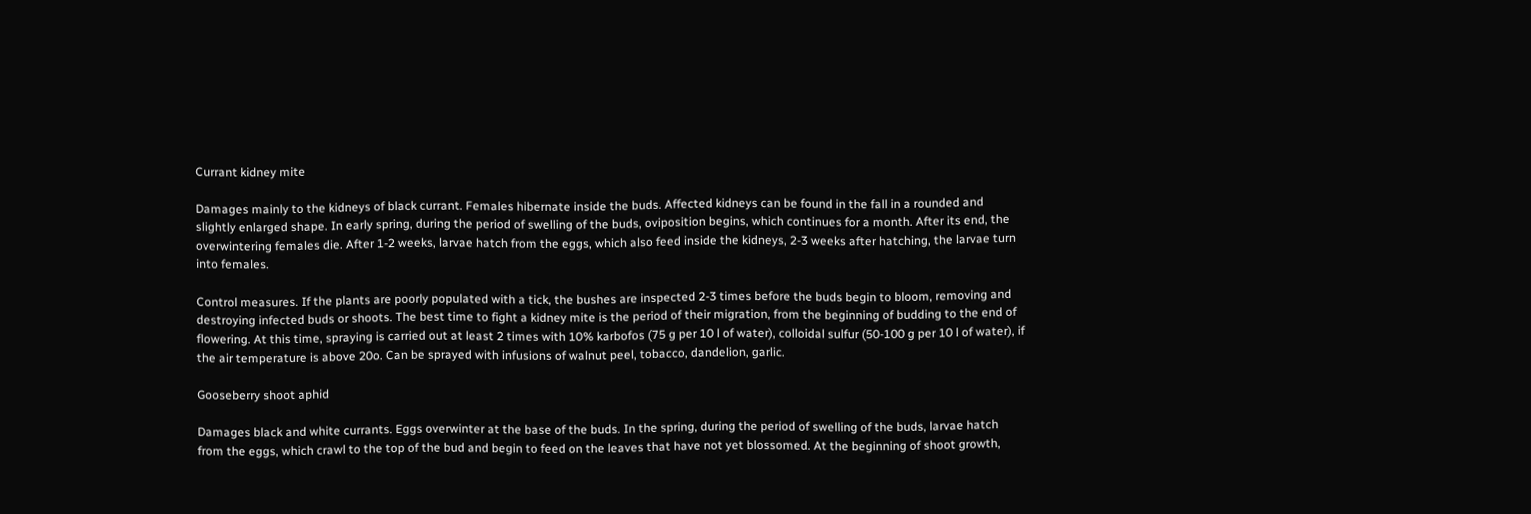Currant kidney mite

Damages mainly to the kidneys of black currant. Females hibernate inside the buds. Affected kidneys can be found in the fall in a rounded and slightly enlarged shape. In early spring, during the period of swelling of the buds, oviposition begins, which continues for a month. After its end, the overwintering females die. After 1-2 weeks, larvae hatch from the eggs, which also feed inside the kidneys, 2-3 weeks after hatching, the larvae turn into females.

Control measures. If the plants are poorly populated with a tick, the bushes are inspected 2-3 times before the buds begin to bloom, removing and destroying infected buds or shoots. The best time to fight a kidney mite is the period of their migration, from the beginning of budding to the end of flowering. At this time, spraying is carried out at least 2 times with 10% karbofos (75 g per 10 l of water), colloidal sulfur (50-100 g per 10 l of water), if the air temperature is above 20o. Can be sprayed with infusions of walnut peel, tobacco, dandelion, garlic.

Gooseberry shoot aphid

Damages black and white currants. Eggs overwinter at the base of the buds. In the spring, during the period of swelling of the buds, larvae hatch from the eggs, which crawl to the top of the bud and begin to feed on the leaves that have not yet blossomed. At the beginning of shoot growth,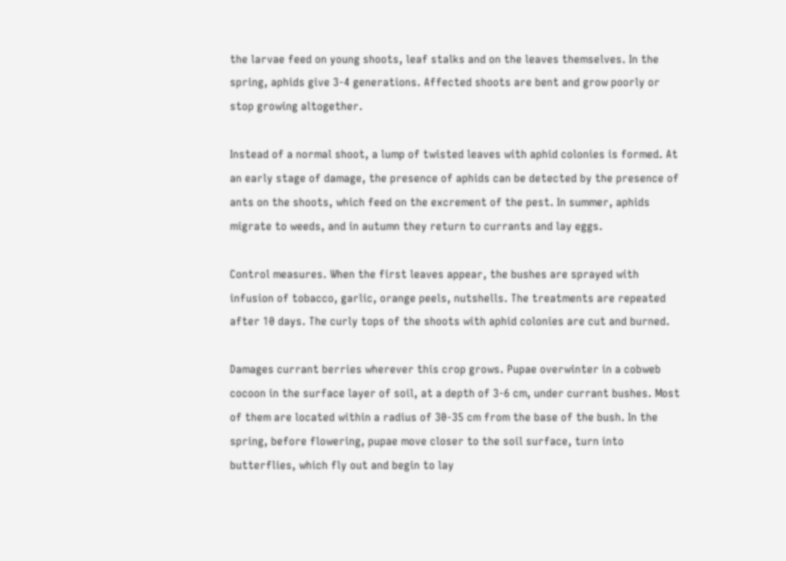the larvae feed on young shoots, leaf stalks and on the leaves themselves. In the spring, aphids give 3-4 generations. Affected shoots are bent and grow poorly or stop growing altogether.

Instead of a normal shoot, a lump of twisted leaves with aphid colonies is formed. At an early stage of damage, the presence of aphids can be detected by the presence of ants on the shoots, which feed on the excrement of the pest. In summer, aphids migrate to weeds, and in autumn they return to currants and lay eggs.

Control measures. When the first leaves appear, the bushes are sprayed with infusion of tobacco, garlic, orange peels, nutshells. The treatments are repeated after 10 days. The curly tops of the shoots with aphid colonies are cut and burned.

Damages currant berries wherever this crop grows. Pupae overwinter in a cobweb cocoon in the surface layer of soil, at a depth of 3-6 cm, under currant bushes. Most of them are located within a radius of 30-35 cm from the base of the bush. In the spring, before flowering, pupae move closer to the soil surface, turn into butterflies, which fly out and begin to lay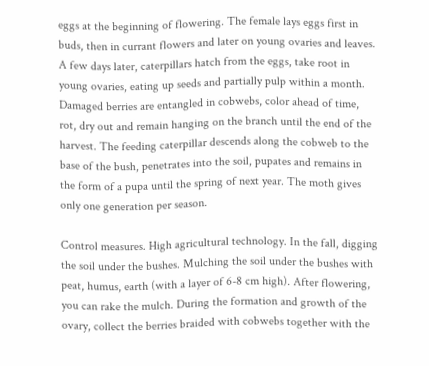eggs at the beginning of flowering. The female lays eggs first in buds, then in currant flowers and later on young ovaries and leaves. A few days later, caterpillars hatch from the eggs, take root in young ovaries, eating up seeds and partially pulp within a month. Damaged berries are entangled in cobwebs, color ahead of time, rot, dry out and remain hanging on the branch until the end of the harvest. The feeding caterpillar descends along the cobweb to the base of the bush, penetrates into the soil, pupates and remains in the form of a pupa until the spring of next year. The moth gives only one generation per season.

Control measures. High agricultural technology. In the fall, digging the soil under the bushes. Mulching the soil under the bushes with peat, humus, earth (with a layer of 6-8 cm high). After flowering, you can rake the mulch. During the formation and growth of the ovary, collect the berries braided with cobwebs together with the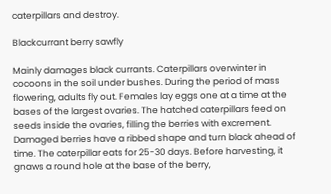caterpillars and destroy.

Blackcurrant berry sawfly

Mainly damages black currants. Caterpillars overwinter in cocoons in the soil under bushes. During the period of mass flowering, adults fly out. Females lay eggs one at a time at the bases of the largest ovaries. The hatched caterpillars feed on seeds inside the ovaries, filling the berries with excrement. Damaged berries have a ribbed shape and turn black ahead of time. The caterpillar eats for 25-30 days. Before harvesting, it gnaws a round hole at the base of the berry,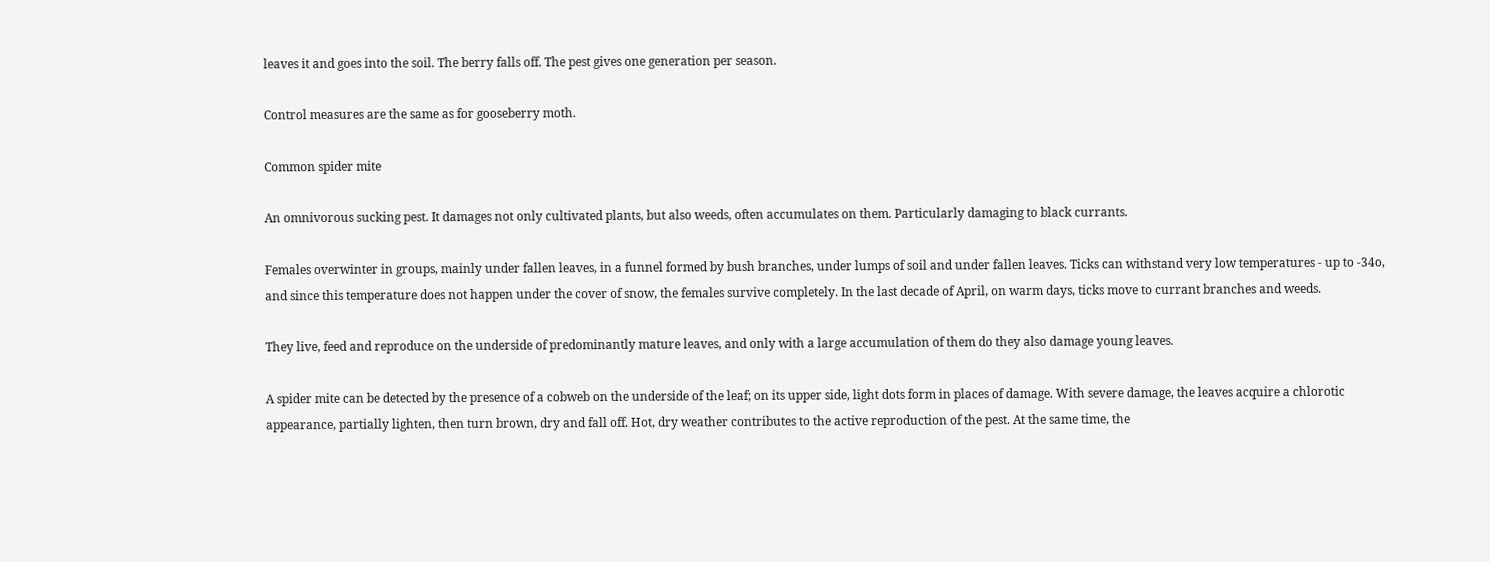leaves it and goes into the soil. The berry falls off. The pest gives one generation per season.

Control measures are the same as for gooseberry moth.

Common spider mite

An omnivorous sucking pest. It damages not only cultivated plants, but also weeds, often accumulates on them. Particularly damaging to black currants.

Females overwinter in groups, mainly under fallen leaves, in a funnel formed by bush branches, under lumps of soil and under fallen leaves. Ticks can withstand very low temperatures - up to -34o, and since this temperature does not happen under the cover of snow, the females survive completely. In the last decade of April, on warm days, ticks move to currant branches and weeds.

They live, feed and reproduce on the underside of predominantly mature leaves, and only with a large accumulation of them do they also damage young leaves.

A spider mite can be detected by the presence of a cobweb on the underside of the leaf; on its upper side, light dots form in places of damage. With severe damage, the leaves acquire a chlorotic appearance, partially lighten, then turn brown, dry and fall off. Hot, dry weather contributes to the active reproduction of the pest. At the same time, the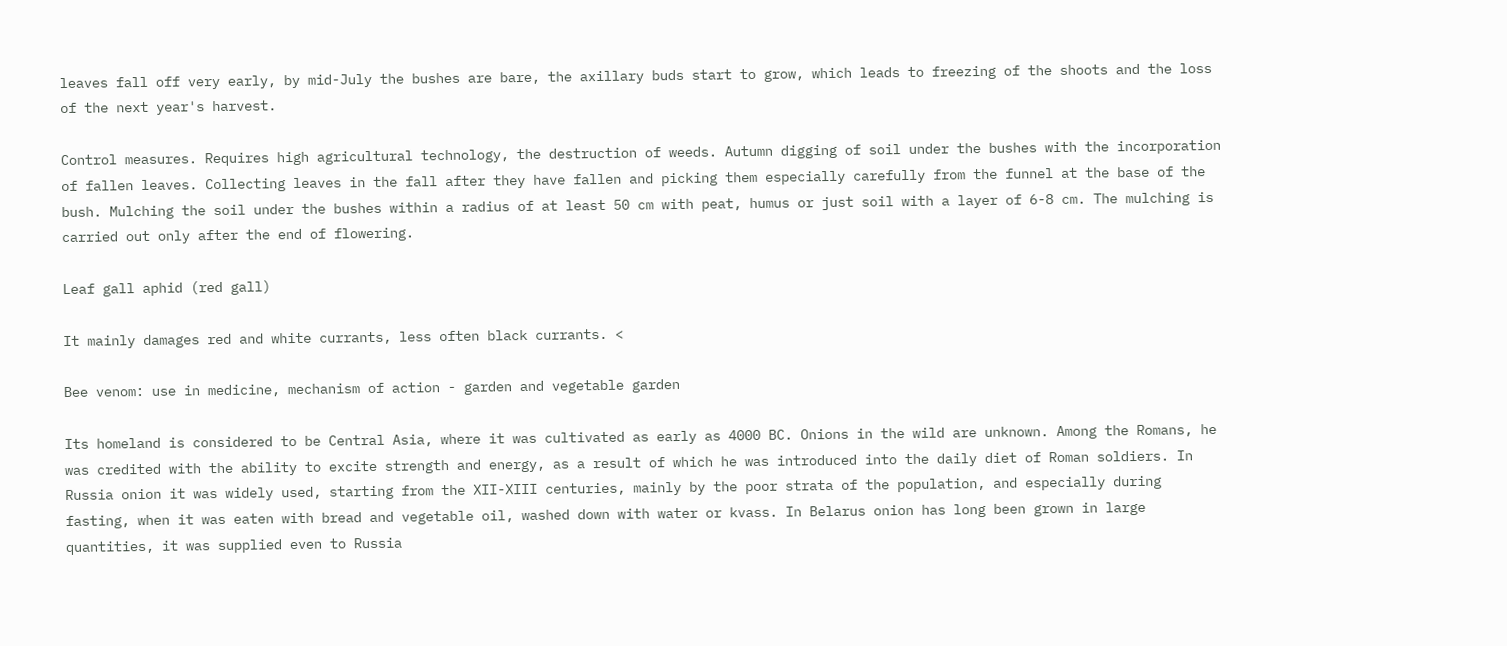leaves fall off very early, by mid-July the bushes are bare, the axillary buds start to grow, which leads to freezing of the shoots and the loss of the next year's harvest.

Control measures. Requires high agricultural technology, the destruction of weeds. Autumn digging of soil under the bushes with the incorporation of fallen leaves. Collecting leaves in the fall after they have fallen and picking them especially carefully from the funnel at the base of the bush. Mulching the soil under the bushes within a radius of at least 50 cm with peat, humus or just soil with a layer of 6-8 cm. The mulching is carried out only after the end of flowering.

Leaf gall aphid (red gall)

It mainly damages red and white currants, less often black currants. <

Bee venom: use in medicine, mechanism of action - garden and vegetable garden

Its homeland is considered to be Central Asia, where it was cultivated as early as 4000 BC. Onions in the wild are unknown. Among the Romans, he was credited with the ability to excite strength and energy, as a result of which he was introduced into the daily diet of Roman soldiers. In Russia onion it was widely used, starting from the XII-XIII centuries, mainly by the poor strata of the population, and especially during fasting, when it was eaten with bread and vegetable oil, washed down with water or kvass. In Belarus onion has long been grown in large quantities, it was supplied even to Russia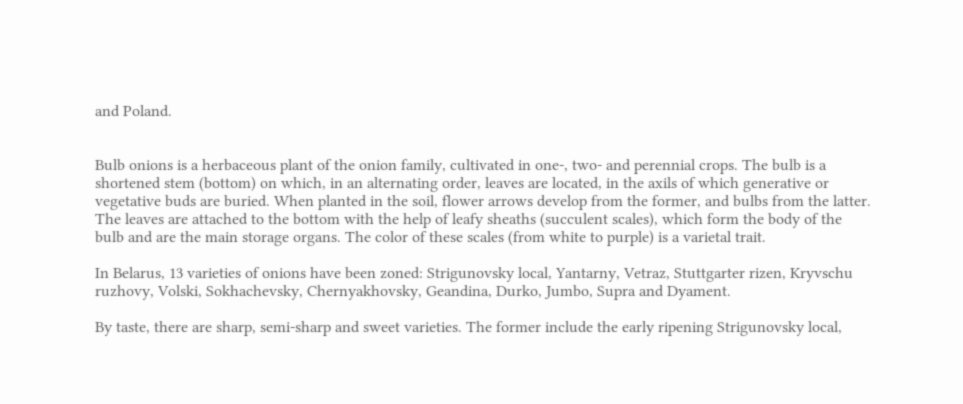and Poland.


Bulb onions is a herbaceous plant of the onion family, cultivated in one-, two- and perennial crops. The bulb is a shortened stem (bottom) on which, in an alternating order, leaves are located, in the axils of which generative or vegetative buds are buried. When planted in the soil, flower arrows develop from the former, and bulbs from the latter. The leaves are attached to the bottom with the help of leafy sheaths (succulent scales), which form the body of the bulb and are the main storage organs. The color of these scales (from white to purple) is a varietal trait.

In Belarus, 13 varieties of onions have been zoned: Strigunovsky local, Yantarny, Vetraz, Stuttgarter rizen, Kryvschu ruzhovy, Volski, Sokhachevsky, Chernyakhovsky, Geandina, Durko, Jumbo, Supra and Dyament.

By taste, there are sharp, semi-sharp and sweet varieties. The former include the early ripening Strigunovsky local,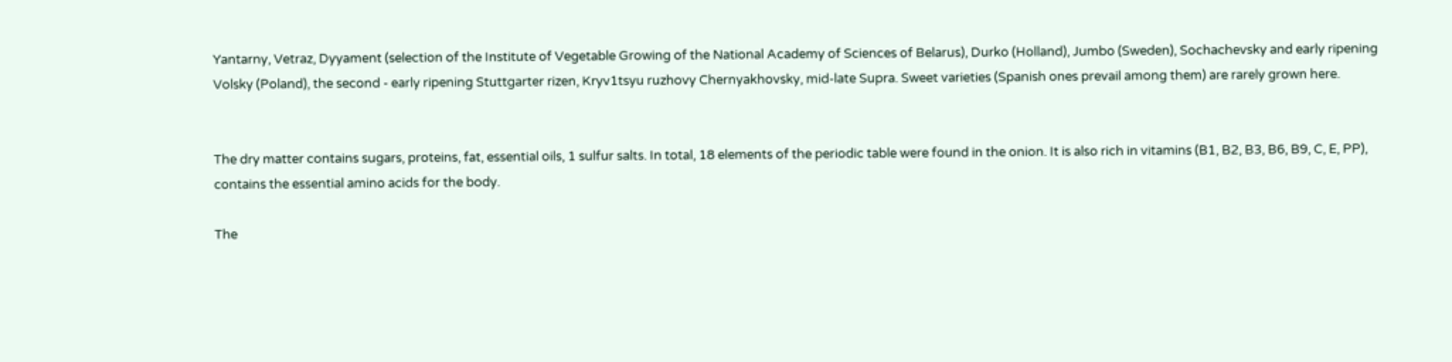Yantarny, Vetraz, Dyyament (selection of the Institute of Vegetable Growing of the National Academy of Sciences of Belarus), Durko (Holland), Jumbo (Sweden), Sochachevsky and early ripening Volsky (Poland), the second - early ripening Stuttgarter rizen, Kryv1tsyu ruzhovy Chernyakhovsky, mid-late Supra. Sweet varieties (Spanish ones prevail among them) are rarely grown here.


The dry matter contains sugars, proteins, fat, essential oils, 1 sulfur salts. In total, 18 elements of the periodic table were found in the onion. It is also rich in vitamins (B1, B2, B3, B6, B9, C, E, PP), contains the essential amino acids for the body.

The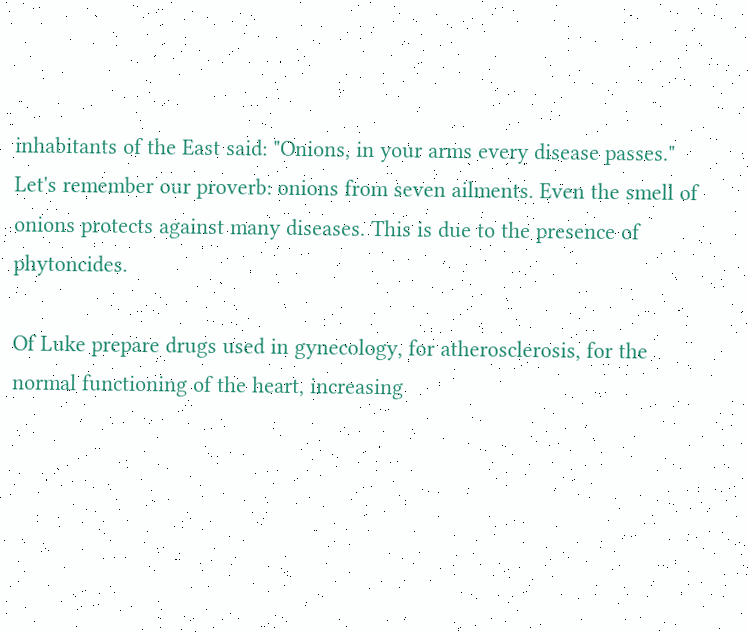inhabitants of the East said: "Onions, in your arms every disease passes." Let's remember our proverb: onions from seven ailments. Even the smell of onions protects against many diseases. This is due to the presence of phytoncides.

Of Luke prepare drugs used in gynecology, for atherosclerosis, for the normal functioning of the heart, increasing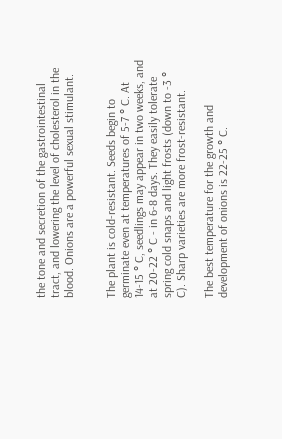the tone and secretion of the gastrointestinal tract, and lowering the level of cholesterol in the blood. Onions are a powerful sexual stimulant.


The plant is cold-resistant. Seeds begin to germinate even at temperatures of 5-7 ° C. At 14-15 ° C, seedlings may appear in two weeks, and at 20-22 ° C - in 6-8 days. They easily tolerate spring cold snaps and light frosts (down to -3 ° C). Sharp varieties are more frost-resistant.

The best temperature for the growth and development of onions is 22-25 ° C.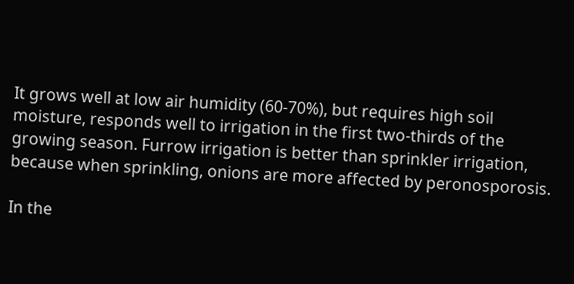It grows well at low air humidity (60-70%), but requires high soil moisture, responds well to irrigation in the first two-thirds of the growing season. Furrow irrigation is better than sprinkler irrigation, because when sprinkling, onions are more affected by peronosporosis.

In the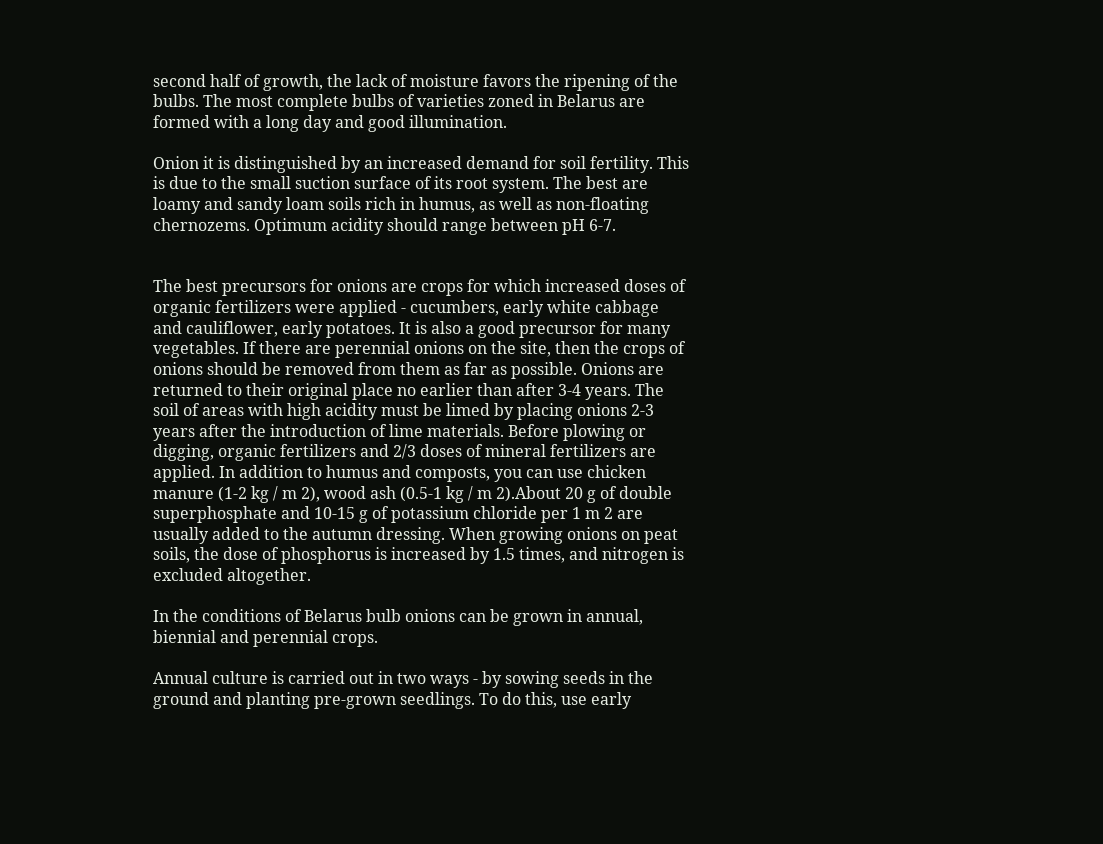second half of growth, the lack of moisture favors the ripening of the bulbs. The most complete bulbs of varieties zoned in Belarus are formed with a long day and good illumination.

Onion it is distinguished by an increased demand for soil fertility. This is due to the small suction surface of its root system. The best are loamy and sandy loam soils rich in humus, as well as non-floating chernozems. Optimum acidity should range between pH 6-7.


The best precursors for onions are crops for which increased doses of organic fertilizers were applied - cucumbers, early white cabbage and cauliflower, early potatoes. It is also a good precursor for many vegetables. If there are perennial onions on the site, then the crops of onions should be removed from them as far as possible. Onions are returned to their original place no earlier than after 3-4 years. The soil of areas with high acidity must be limed by placing onions 2-3 years after the introduction of lime materials. Before plowing or digging, organic fertilizers and 2/3 doses of mineral fertilizers are applied. In addition to humus and composts, you can use chicken manure (1-2 kg / m 2), wood ash (0.5-1 kg / m 2).About 20 g of double superphosphate and 10-15 g of potassium chloride per 1 m 2 are usually added to the autumn dressing. When growing onions on peat soils, the dose of phosphorus is increased by 1.5 times, and nitrogen is excluded altogether.

In the conditions of Belarus bulb onions can be grown in annual, biennial and perennial crops.

Annual culture is carried out in two ways - by sowing seeds in the ground and planting pre-grown seedlings. To do this, use early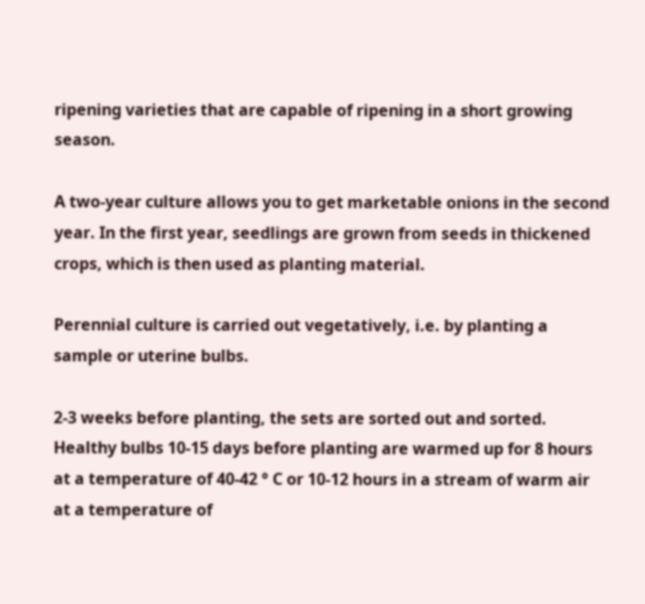ripening varieties that are capable of ripening in a short growing season.

A two-year culture allows you to get marketable onions in the second year. In the first year, seedlings are grown from seeds in thickened crops, which is then used as planting material.

Perennial culture is carried out vegetatively, i.e. by planting a sample or uterine bulbs.

2-3 weeks before planting, the sets are sorted out and sorted. Healthy bulbs 10-15 days before planting are warmed up for 8 hours at a temperature of 40-42 ° C or 10-12 hours in a stream of warm air at a temperature of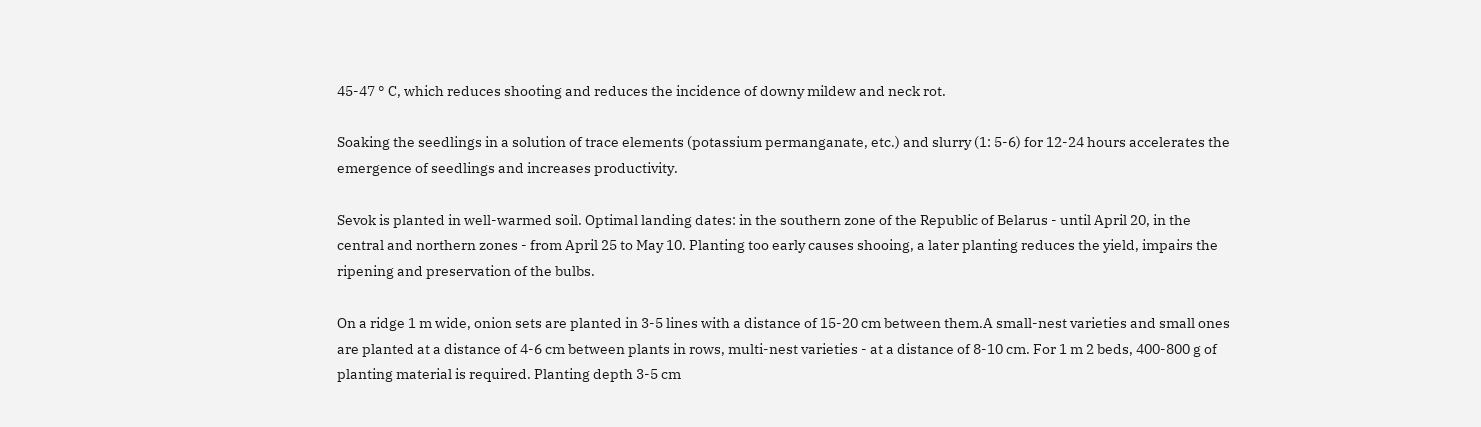45-47 ° C, which reduces shooting and reduces the incidence of downy mildew and neck rot.

Soaking the seedlings in a solution of trace elements (potassium permanganate, etc.) and slurry (1: 5-6) for 12-24 hours accelerates the emergence of seedlings and increases productivity.

Sevok is planted in well-warmed soil. Optimal landing dates: in the southern zone of the Republic of Belarus - until April 20, in the central and northern zones - from April 25 to May 10. Planting too early causes shooing, a later planting reduces the yield, impairs the ripening and preservation of the bulbs.

On a ridge 1 m wide, onion sets are planted in 3-5 lines with a distance of 15-20 cm between them.A small-nest varieties and small ones are planted at a distance of 4-6 cm between plants in rows, multi-nest varieties - at a distance of 8-10 cm. For 1 m 2 beds, 400-800 g of planting material is required. Planting depth 3-5 cm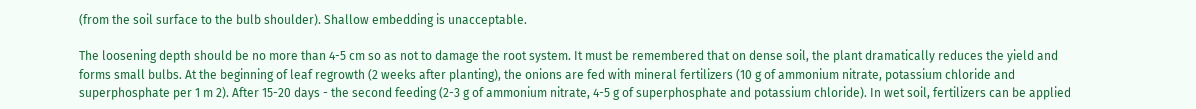(from the soil surface to the bulb shoulder). Shallow embedding is unacceptable.

The loosening depth should be no more than 4-5 cm so as not to damage the root system. It must be remembered that on dense soil, the plant dramatically reduces the yield and forms small bulbs. At the beginning of leaf regrowth (2 weeks after planting), the onions are fed with mineral fertilizers (10 g of ammonium nitrate, potassium chloride and superphosphate per 1 m 2). After 15-20 days - the second feeding (2-3 g of ammonium nitrate, 4-5 g of superphosphate and potassium chloride). In wet soil, fertilizers can be applied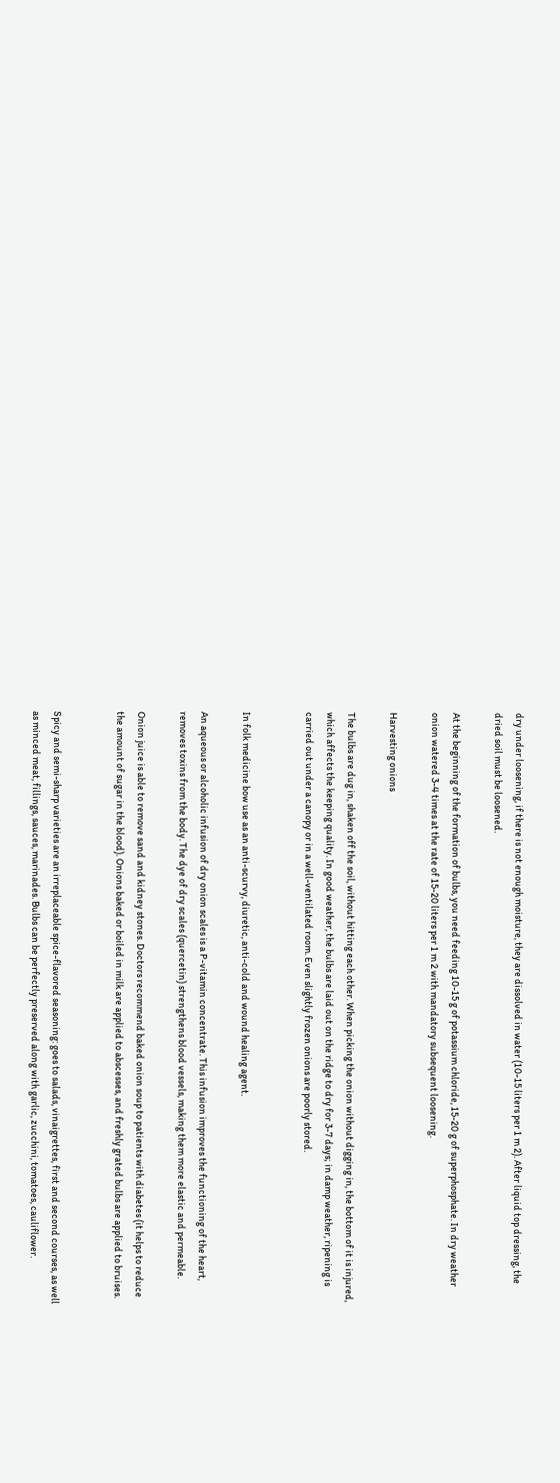dry under loosening, if there is not enough moisture, they are dissolved in water (10-15 liters per 1 m 2). After liquid top dressing, the dried soil must be loosened.

At the beginning of the formation of bulbs, you need feeding 10-15 g of potassium chloride, 15-20 g of superphosphate. In dry weather onion watered 3-4 times at the rate of 15-20 liters per 1 m 2 with mandatory subsequent loosening.

Harvesting onions

The bulbs are dug in, shaken off the soil, without hitting each other. When picking the onion without digging in, the bottom of it is injured, which affects the keeping quality. In good weather, the bulbs are laid out on the ridge to dry for 3-7 days; in damp weather, ripening is carried out under a canopy or in a well-ventilated room. Even slightly frozen onions are poorly stored.


In folk medicine bow use as an anti-scurvy, diuretic, anti-cold and wound healing agent.

An aqueous or alcoholic infusion of dry onion scales is a P-vitamin concentrate. This infusion improves the functioning of the heart, removes toxins from the body. The dye of dry scales (quercetin) strengthens blood vessels, making them more elastic and permeable.

Onion juice is able to remove sand and kidney stones. Doctors recommend baked onion soup to patients with diabetes (it helps to reduce the amount of sugar in the blood). Onions baked or boiled in milk are applied to abscesses, and freshly grated bulbs are applied to bruises.


Spicy and semi-sharp varieties are an irreplaceable spice-flavored seasoning: goes to salads, vinaigrettes, first and second courses, as well as minced meat, fillings, sauces, marinades. Bulbs can be perfectly preserved along with garlic, zucchini, tomatoes, cauliflower.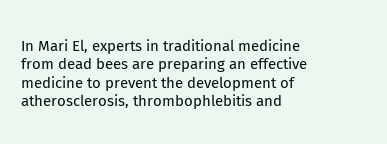In Mari El, experts in traditional medicine from dead bees are preparing an effective medicine to prevent the development of atherosclerosis, thrombophlebitis and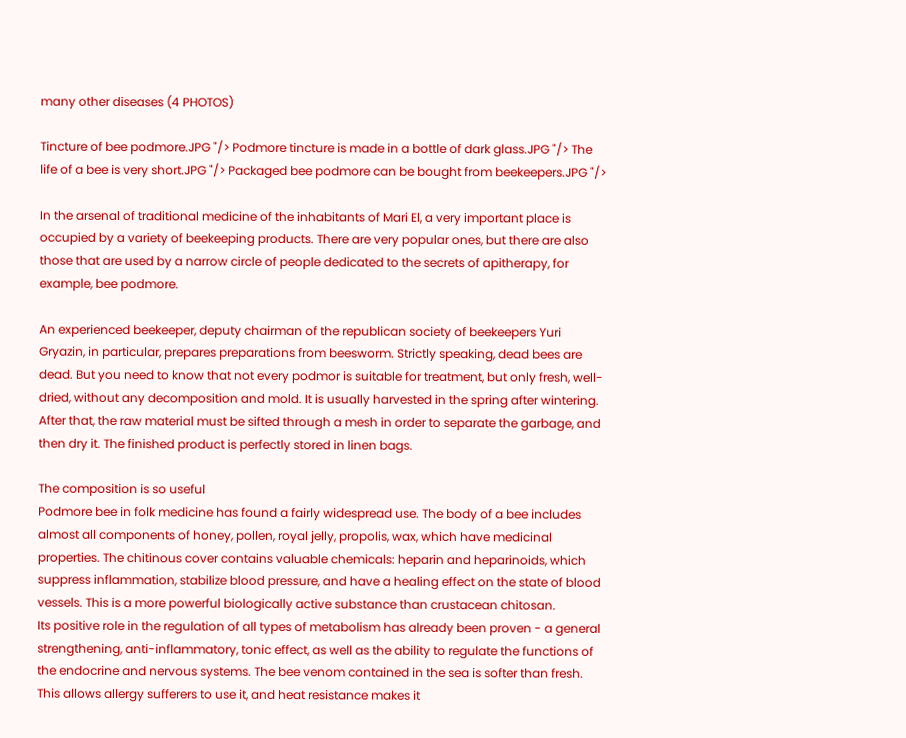many other diseases (4 PHOTOS)

Tincture of bee podmore.JPG "/> Podmore tincture is made in a bottle of dark glass.JPG "/> The life of a bee is very short.JPG "/> Packaged bee podmore can be bought from beekeepers.JPG "/>

In the arsenal of traditional medicine of the inhabitants of Mari El, a very important place is occupied by a variety of beekeeping products. There are very popular ones, but there are also those that are used by a narrow circle of people dedicated to the secrets of apitherapy, for example, bee podmore.

An experienced beekeeper, deputy chairman of the republican society of beekeepers Yuri Gryazin, in particular, prepares preparations from beesworm. Strictly speaking, dead bees are dead. But you need to know that not every podmor is suitable for treatment, but only fresh, well-dried, without any decomposition and mold. It is usually harvested in the spring after wintering. After that, the raw material must be sifted through a mesh in order to separate the garbage, and then dry it. The finished product is perfectly stored in linen bags.

The composition is so useful
Podmore bee in folk medicine has found a fairly widespread use. The body of a bee includes almost all components of honey, pollen, royal jelly, propolis, wax, which have medicinal properties. The chitinous cover contains valuable chemicals: heparin and heparinoids, which suppress inflammation, stabilize blood pressure, and have a healing effect on the state of blood vessels. This is a more powerful biologically active substance than crustacean chitosan.
Its positive role in the regulation of all types of metabolism has already been proven - a general strengthening, anti-inflammatory, tonic effect, as well as the ability to regulate the functions of the endocrine and nervous systems. The bee venom contained in the sea is softer than fresh. This allows allergy sufferers to use it, and heat resistance makes it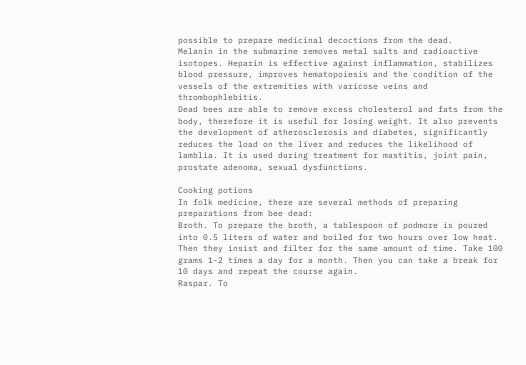possible to prepare medicinal decoctions from the dead.
Melanin in the submarine removes metal salts and radioactive isotopes. Heparin is effective against inflammation, stabilizes blood pressure, improves hematopoiesis and the condition of the vessels of the extremities with varicose veins and thrombophlebitis.
Dead bees are able to remove excess cholesterol and fats from the body, therefore it is useful for losing weight. It also prevents the development of atherosclerosis and diabetes, significantly reduces the load on the liver and reduces the likelihood of lamblia. It is used during treatment for mastitis, joint pain, prostate adenoma, sexual dysfunctions.

Cooking potions
In folk medicine, there are several methods of preparing preparations from bee dead:
Broth. To prepare the broth, a tablespoon of podmore is poured into 0.5 liters of water and boiled for two hours over low heat. Then they insist and filter for the same amount of time. Take 100 grams 1-2 times a day for a month. Then you can take a break for 10 days and repeat the course again.
Raspar. To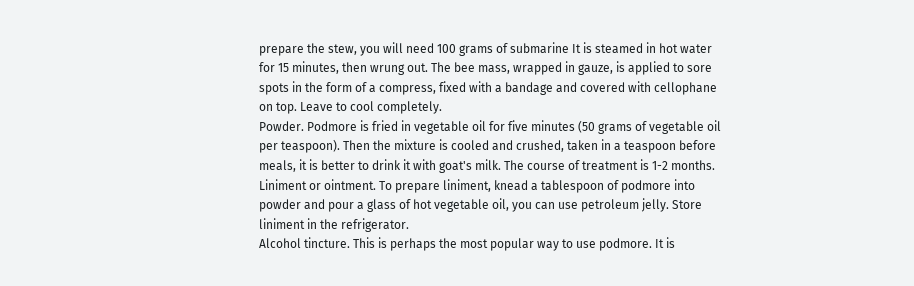prepare the stew, you will need 100 grams of submarine It is steamed in hot water for 15 minutes, then wrung out. The bee mass, wrapped in gauze, is applied to sore spots in the form of a compress, fixed with a bandage and covered with cellophane on top. Leave to cool completely.
Powder. Podmore is fried in vegetable oil for five minutes (50 grams of vegetable oil per teaspoon). Then the mixture is cooled and crushed, taken in a teaspoon before meals, it is better to drink it with goat's milk. The course of treatment is 1-2 months.
Liniment or ointment. To prepare liniment, knead a tablespoon of podmore into powder and pour a glass of hot vegetable oil, you can use petroleum jelly. Store liniment in the refrigerator.
Alcohol tincture. This is perhaps the most popular way to use podmore. It is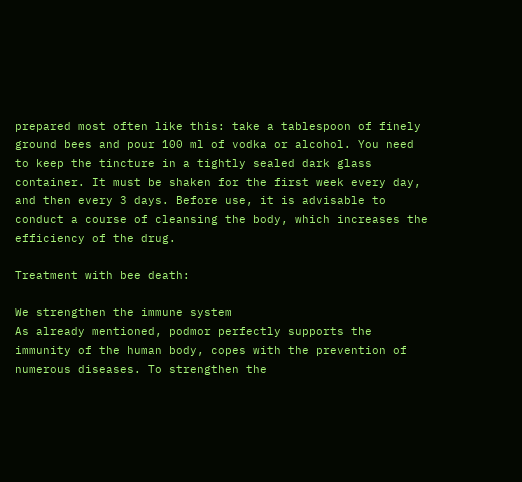prepared most often like this: take a tablespoon of finely ground bees and pour 100 ml of vodka or alcohol. You need to keep the tincture in a tightly sealed dark glass container. It must be shaken for the first week every day, and then every 3 days. Before use, it is advisable to conduct a course of cleansing the body, which increases the efficiency of the drug.

Treatment with bee death:

We strengthen the immune system
As already mentioned, podmor perfectly supports the immunity of the human body, copes with the prevention of numerous diseases. To strengthen the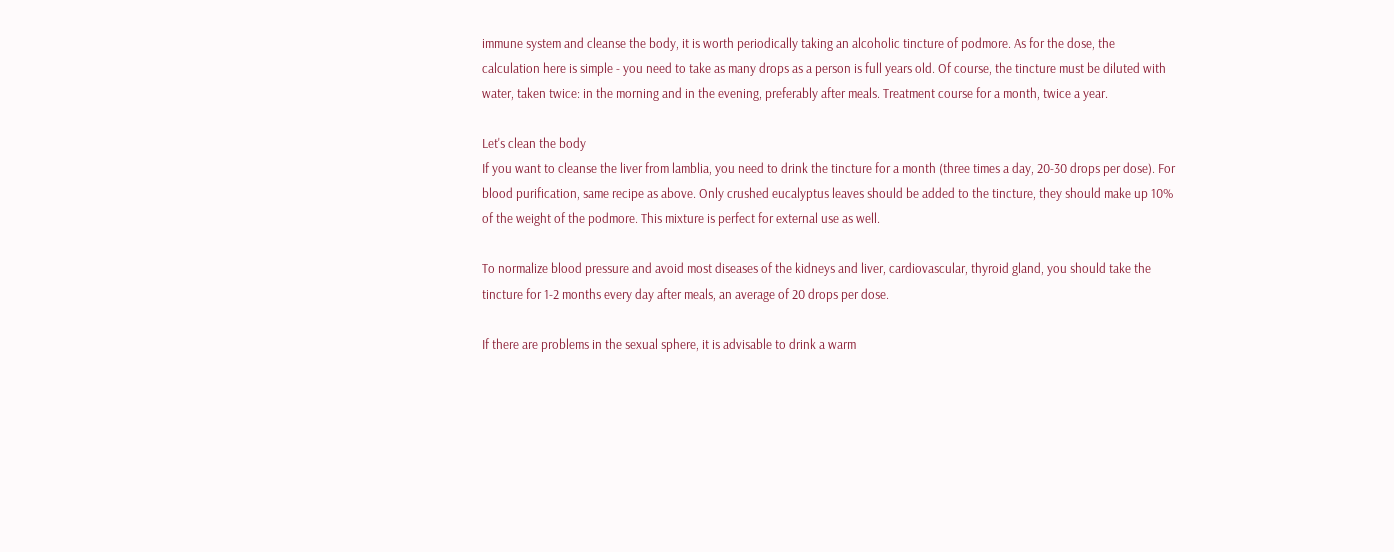immune system and cleanse the body, it is worth periodically taking an alcoholic tincture of podmore. As for the dose, the calculation here is simple - you need to take as many drops as a person is full years old. Of course, the tincture must be diluted with water, taken twice: in the morning and in the evening, preferably after meals. Treatment course for a month, twice a year.

Let's clean the body
If you want to cleanse the liver from lamblia, you need to drink the tincture for a month (three times a day, 20-30 drops per dose). For blood purification, same recipe as above. Only crushed eucalyptus leaves should be added to the tincture, they should make up 10% of the weight of the podmore. This mixture is perfect for external use as well.

To normalize blood pressure and avoid most diseases of the kidneys and liver, cardiovascular, thyroid gland, you should take the tincture for 1-2 months every day after meals, an average of 20 drops per dose.

If there are problems in the sexual sphere, it is advisable to drink a warm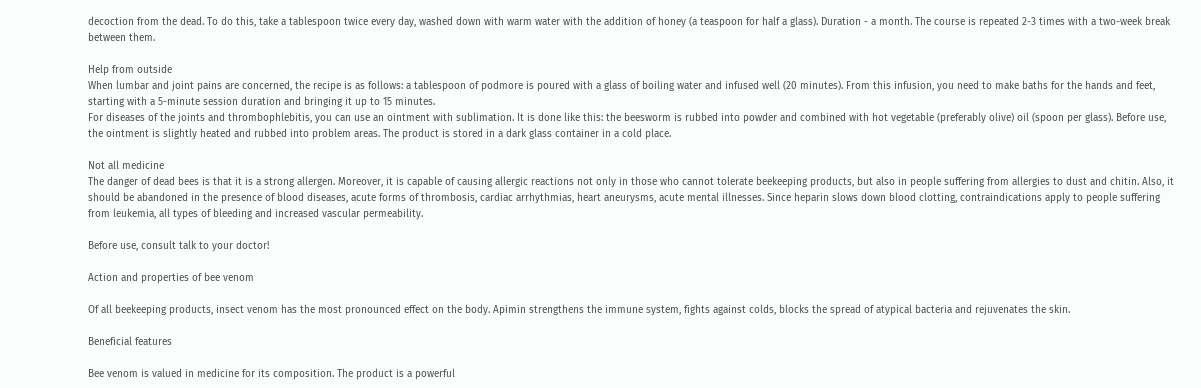decoction from the dead. To do this, take a tablespoon twice every day, washed down with warm water with the addition of honey (a teaspoon for half a glass). Duration - a month. The course is repeated 2-3 times with a two-week break between them.

Help from outside
When lumbar and joint pains are concerned, the recipe is as follows: a tablespoon of podmore is poured with a glass of boiling water and infused well (20 minutes). From this infusion, you need to make baths for the hands and feet, starting with a 5-minute session duration and bringing it up to 15 minutes.
For diseases of the joints and thrombophlebitis, you can use an ointment with sublimation. It is done like this: the beesworm is rubbed into powder and combined with hot vegetable (preferably olive) oil (spoon per glass). Before use, the ointment is slightly heated and rubbed into problem areas. The product is stored in a dark glass container in a cold place.

Not all medicine
The danger of dead bees is that it is a strong allergen. Moreover, it is capable of causing allergic reactions not only in those who cannot tolerate beekeeping products, but also in people suffering from allergies to dust and chitin. Also, it should be abandoned in the presence of blood diseases, acute forms of thrombosis, cardiac arrhythmias, heart aneurysms, acute mental illnesses. Since heparin slows down blood clotting, contraindications apply to people suffering from leukemia, all types of bleeding and increased vascular permeability.

Before use, consult talk to your doctor!

Action and properties of bee venom

Of all beekeeping products, insect venom has the most pronounced effect on the body. Apimin strengthens the immune system, fights against colds, blocks the spread of atypical bacteria and rejuvenates the skin.

Beneficial features

Bee venom is valued in medicine for its composition. The product is a powerful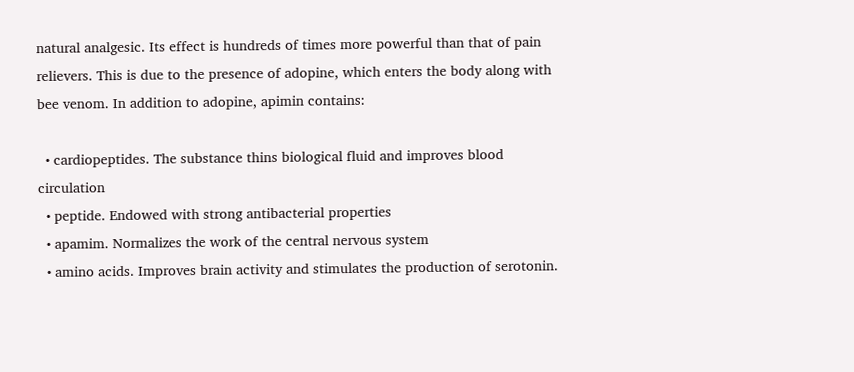natural analgesic. Its effect is hundreds of times more powerful than that of pain relievers. This is due to the presence of adopine, which enters the body along with bee venom. In addition to adopine, apimin contains:

  • cardiopeptides. The substance thins biological fluid and improves blood circulation
  • peptide. Endowed with strong antibacterial properties
  • apamim. Normalizes the work of the central nervous system
  • amino acids. Improves brain activity and stimulates the production of serotonin.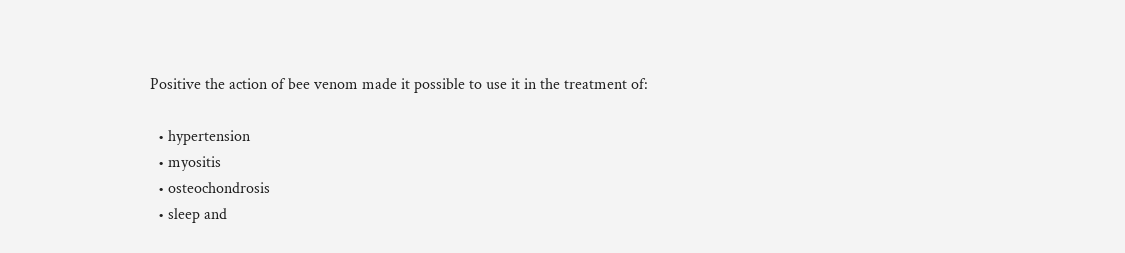Positive the action of bee venom made it possible to use it in the treatment of:

  • hypertension
  • myositis
  • osteochondrosis
  • sleep and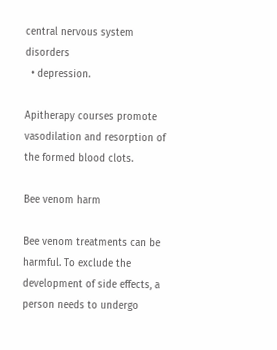central nervous system disorders
  • depression.

Apitherapy courses promote vasodilation and resorption of the formed blood clots.

Bee venom harm

Bee venom treatments can be harmful. To exclude the development of side effects, a person needs to undergo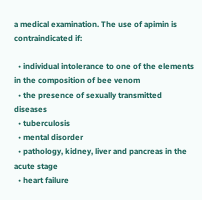a medical examination. The use of apimin is contraindicated if:

  • individual intolerance to one of the elements in the composition of bee venom
  • the presence of sexually transmitted diseases
  • tuberculosis
  • mental disorder
  • pathology, kidney, liver and pancreas in the acute stage
  • heart failure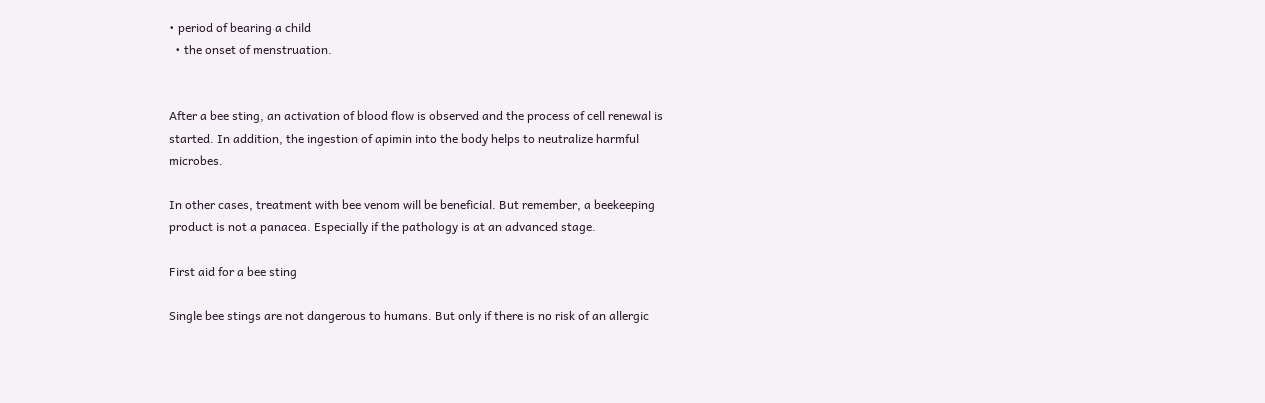• period of bearing a child
  • the onset of menstruation.


After a bee sting, an activation of blood flow is observed and the process of cell renewal is started. In addition, the ingestion of apimin into the body helps to neutralize harmful microbes.

In other cases, treatment with bee venom will be beneficial. But remember, a beekeeping product is not a panacea. Especially if the pathology is at an advanced stage.

First aid for a bee sting

Single bee stings are not dangerous to humans. But only if there is no risk of an allergic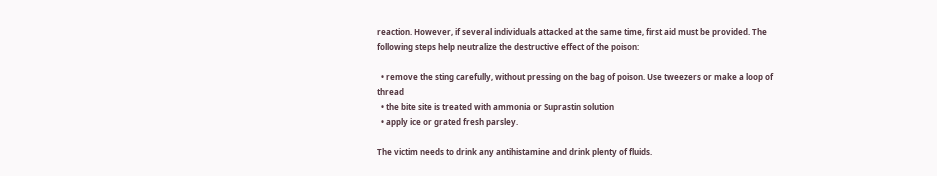reaction. However, if several individuals attacked at the same time, first aid must be provided. The following steps help neutralize the destructive effect of the poison:

  • remove the sting carefully, without pressing on the bag of poison. Use tweezers or make a loop of thread
  • the bite site is treated with ammonia or Suprastin solution
  • apply ice or grated fresh parsley.

The victim needs to drink any antihistamine and drink plenty of fluids.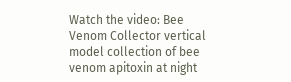Watch the video: Bee Venom Collector vertical model collection of bee venom apitoxin at night